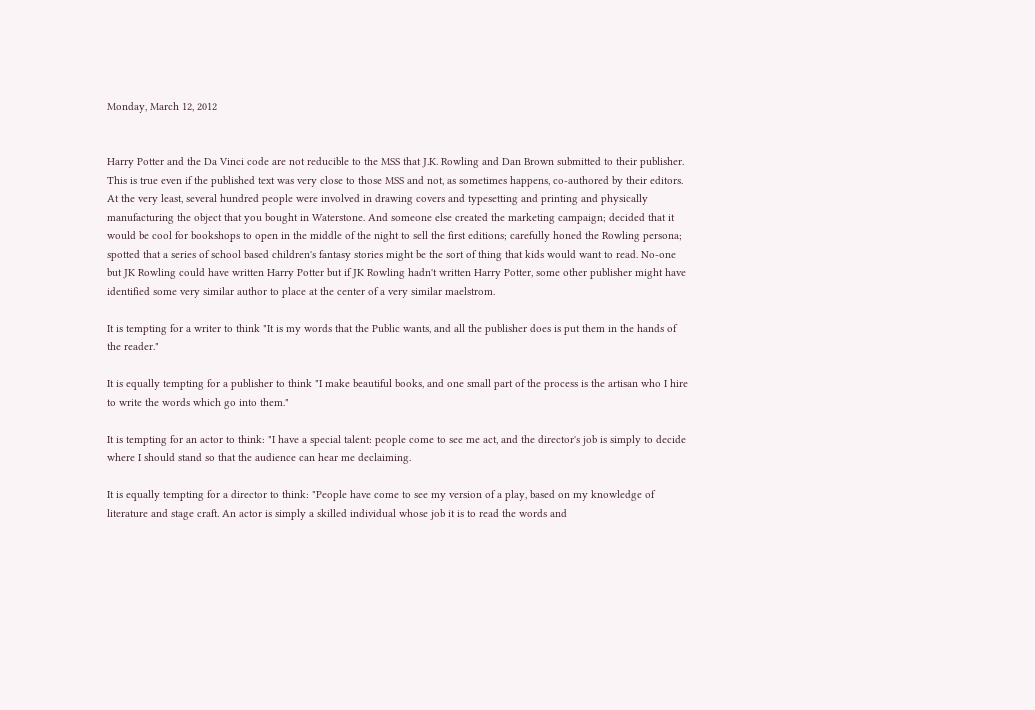Monday, March 12, 2012


Harry Potter and the Da Vinci code are not reducible to the MSS that J.K. Rowling and Dan Brown submitted to their publisher. This is true even if the published text was very close to those MSS and not, as sometimes happens, co-authored by their editors. At the very least, several hundred people were involved in drawing covers and typesetting and printing and physically manufacturing the object that you bought in Waterstone. And someone else created the marketing campaign; decided that it would be cool for bookshops to open in the middle of the night to sell the first editions; carefully honed the Rowling persona; spotted that a series of school based children's fantasy stories might be the sort of thing that kids would want to read. No-one but JK Rowling could have written Harry Potter but if JK Rowling hadn't written Harry Potter, some other publisher might have identified some very similar author to place at the center of a very similar maelstrom.

It is tempting for a writer to think "It is my words that the Public wants, and all the publisher does is put them in the hands of the reader."

It is equally tempting for a publisher to think "I make beautiful books, and one small part of the process is the artisan who I hire to write the words which go into them."

It is tempting for an actor to think: "I have a special talent: people come to see me act, and the director's job is simply to decide where I should stand so that the audience can hear me declaiming.

It is equally tempting for a director to think: "People have come to see my version of a play, based on my knowledge of literature and stage craft. An actor is simply a skilled individual whose job it is to read the words and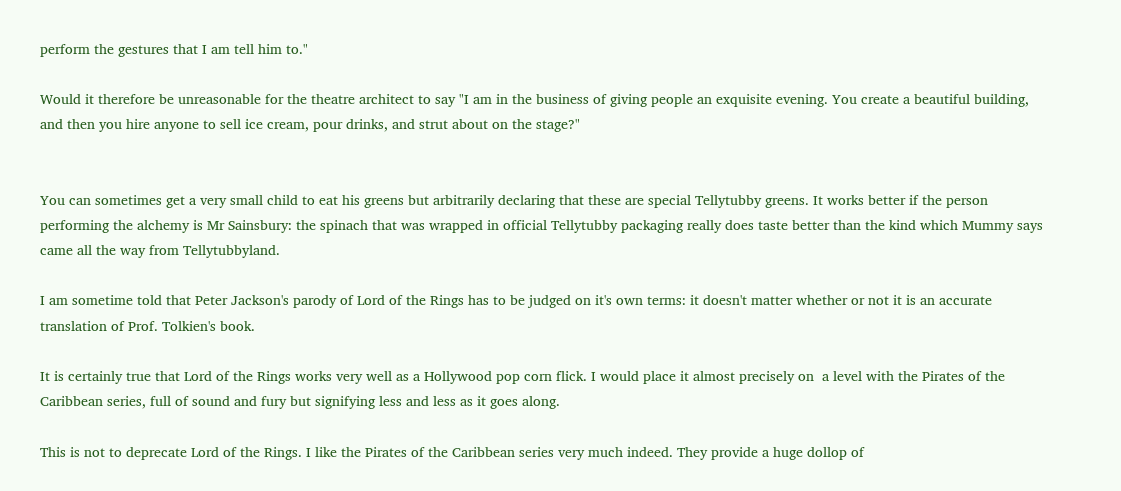perform the gestures that I am tell him to."

Would it therefore be unreasonable for the theatre architect to say "I am in the business of giving people an exquisite evening. You create a beautiful building, and then you hire anyone to sell ice cream, pour drinks, and strut about on the stage?"


You can sometimes get a very small child to eat his greens but arbitrarily declaring that these are special Tellytubby greens. It works better if the person performing the alchemy is Mr Sainsbury: the spinach that was wrapped in official Tellytubby packaging really does taste better than the kind which Mummy says came all the way from Tellytubbyland.

I am sometime told that Peter Jackson's parody of Lord of the Rings has to be judged on it's own terms: it doesn't matter whether or not it is an accurate translation of Prof. Tolkien's book.

It is certainly true that Lord of the Rings works very well as a Hollywood pop corn flick. I would place it almost precisely on  a level with the Pirates of the Caribbean series, full of sound and fury but signifying less and less as it goes along.

This is not to deprecate Lord of the Rings. I like the Pirates of the Caribbean series very much indeed. They provide a huge dollop of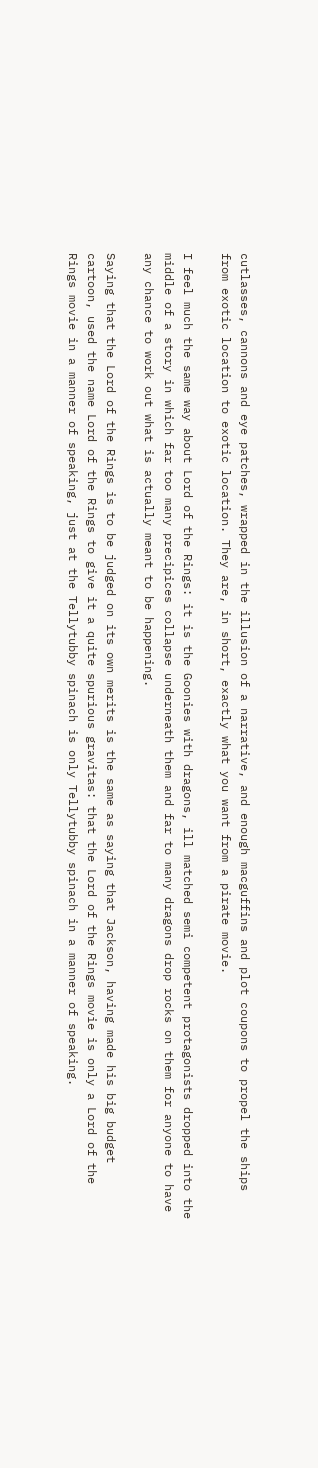cutlasses, cannons and eye patches, wrapped in the illusion of a narrative, and enough macguffins and plot coupons to propel the ships from exotic location to exotic location. They are, in short, exactly what you want from a pirate movie.

I feel much the same way about Lord of the Rings: it is the Goonies with dragons, ill matched semi competent protagonists dropped into the middle of a story in which far too many precipices collapse underneath them and far to many dragons drop rocks on them for anyone to have any chance to work out what is actually meant to be happening.

Saying that the Lord of the Rings is to be judged on its own merits is the same as saying that Jackson, having made his big budget cartoon, used the name Lord of the Rings to give it a quite spurious gravitas: that the Lord of the Rings movie is only a Lord of the Rings movie in a manner of speaking, just at the Tellytubby spinach is only Tellytubby spinach in a manner of speaking.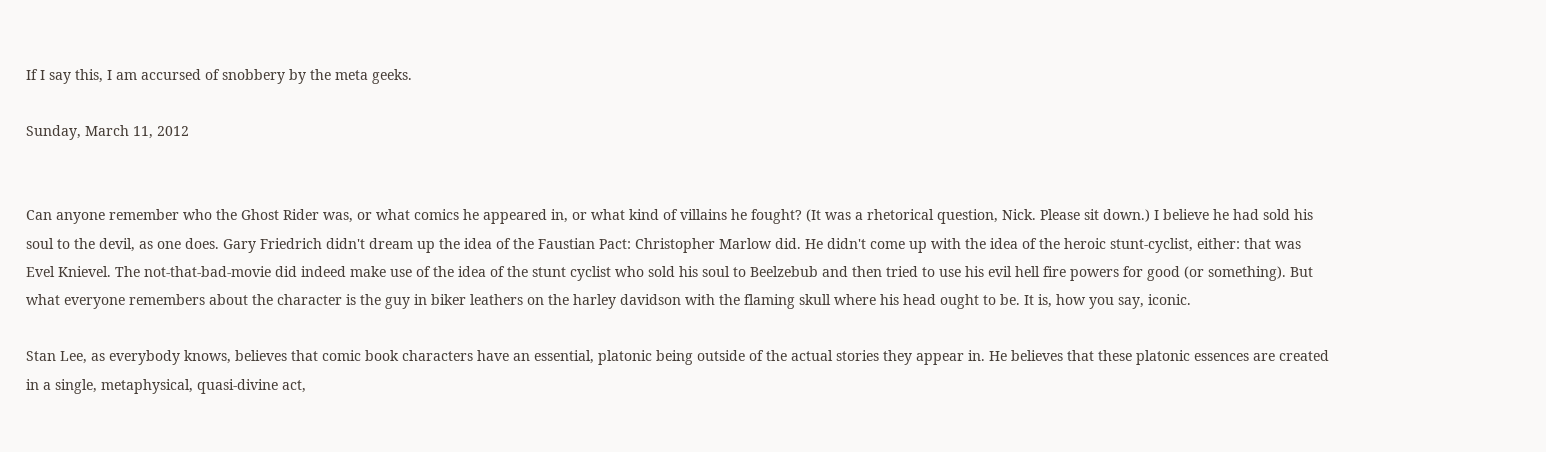If I say this, I am accursed of snobbery by the meta geeks.

Sunday, March 11, 2012


Can anyone remember who the Ghost Rider was, or what comics he appeared in, or what kind of villains he fought? (It was a rhetorical question, Nick. Please sit down.) I believe he had sold his soul to the devil, as one does. Gary Friedrich didn't dream up the idea of the Faustian Pact: Christopher Marlow did. He didn't come up with the idea of the heroic stunt-cyclist, either: that was Evel Knievel. The not-that-bad-movie did indeed make use of the idea of the stunt cyclist who sold his soul to Beelzebub and then tried to use his evil hell fire powers for good (or something). But what everyone remembers about the character is the guy in biker leathers on the harley davidson with the flaming skull where his head ought to be. It is, how you say, iconic.

Stan Lee, as everybody knows, believes that comic book characters have an essential, platonic being outside of the actual stories they appear in. He believes that these platonic essences are created in a single, metaphysical, quasi-divine act,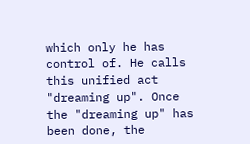which only he has control of. He calls this unified act "dreaming up". Once the "dreaming up" has been done, the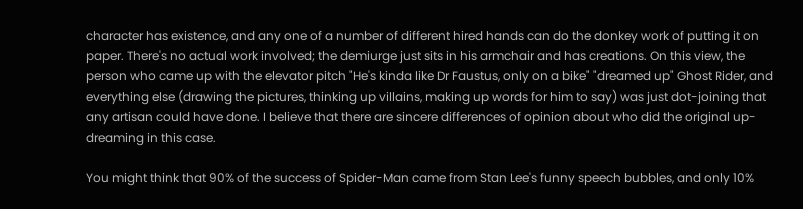character has existence, and any one of a number of different hired hands can do the donkey work of putting it on paper. There's no actual work involved; the demiurge just sits in his armchair and has creations. On this view, the person who came up with the elevator pitch "He's kinda like Dr Faustus, only on a bike" "dreamed up" Ghost Rider, and everything else (drawing the pictures, thinking up villains, making up words for him to say) was just dot-joining that any artisan could have done. I believe that there are sincere differences of opinion about who did the original up-dreaming in this case.

You might think that 90% of the success of Spider-Man came from Stan Lee's funny speech bubbles, and only 10%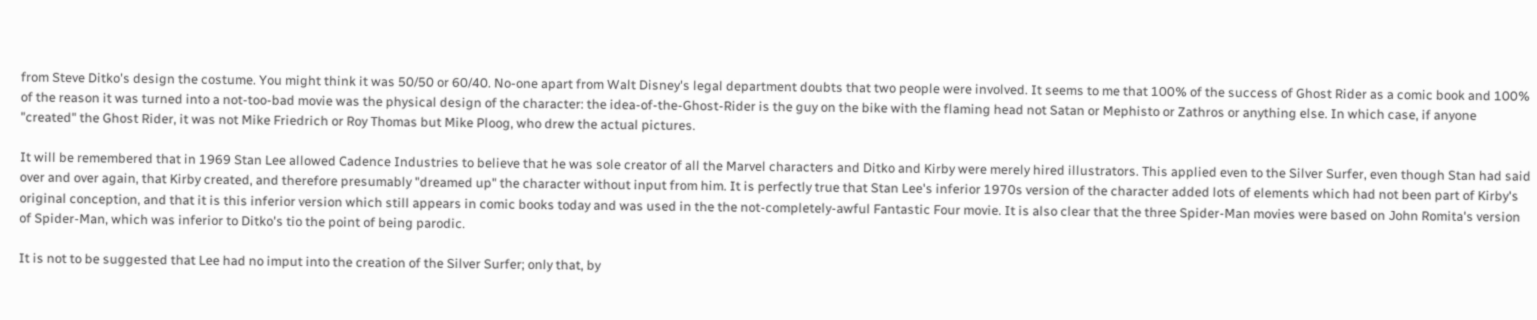from Steve Ditko's design the costume. You might think it was 50/50 or 60/40. No-one apart from Walt Disney's legal department doubts that two people were involved. It seems to me that 100% of the success of Ghost Rider as a comic book and 100% of the reason it was turned into a not-too-bad movie was the physical design of the character: the idea-of-the-Ghost-Rider is the guy on the bike with the flaming head not Satan or Mephisto or Zathros or anything else. In which case, if anyone "created" the Ghost Rider, it was not Mike Friedrich or Roy Thomas but Mike Ploog, who drew the actual pictures.

It will be remembered that in 1969 Stan Lee allowed Cadence Industries to believe that he was sole creator of all the Marvel characters and Ditko and Kirby were merely hired illustrators. This applied even to the Silver Surfer, even though Stan had said over and over again, that Kirby created, and therefore presumably "dreamed up" the character without input from him. It is perfectly true that Stan Lee's inferior 1970s version of the character added lots of elements which had not been part of Kirby's original conception, and that it is this inferior version which still appears in comic books today and was used in the the not-completely-awful Fantastic Four movie. It is also clear that the three Spider-Man movies were based on John Romita's version of Spider-Man, which was inferior to Ditko's tio the point of being parodic.

It is not to be suggested that Lee had no imput into the creation of the Silver Surfer; only that, by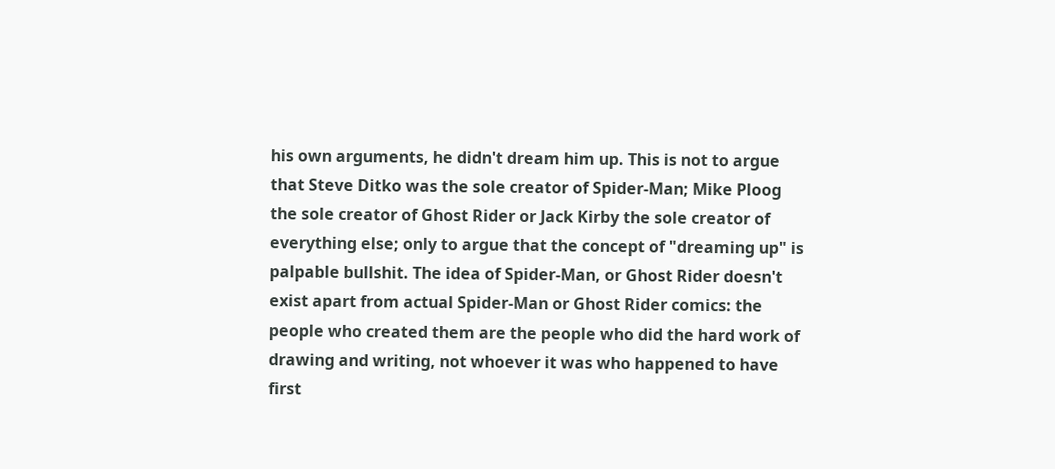his own arguments, he didn't dream him up. This is not to argue that Steve Ditko was the sole creator of Spider-Man; Mike Ploog the sole creator of Ghost Rider or Jack Kirby the sole creator of everything else; only to argue that the concept of "dreaming up" is palpable bullshit. The idea of Spider-Man, or Ghost Rider doesn't exist apart from actual Spider-Man or Ghost Rider comics: the people who created them are the people who did the hard work of drawing and writing, not whoever it was who happened to have first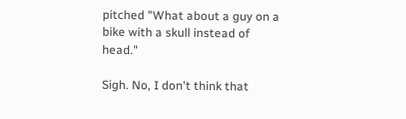pitched "What about a guy on a bike with a skull instead of head."

Sigh. No, I don't think that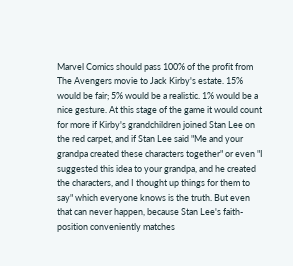Marvel Comics should pass 100% of the profit from The Avengers movie to Jack Kirby's estate. 15% would be fair; 5% would be a realistic. 1% would be a nice gesture. At this stage of the game it would count for more if Kirby's grandchildren joined Stan Lee on the red carpet, and if Stan Lee said "Me and your grandpa created these characters together" or even "I suggested this idea to your grandpa, and he created the characters, and I thought up things for them to say" which everyone knows is the truth. But even that can never happen, because Stan Lee's faith-position conveniently matches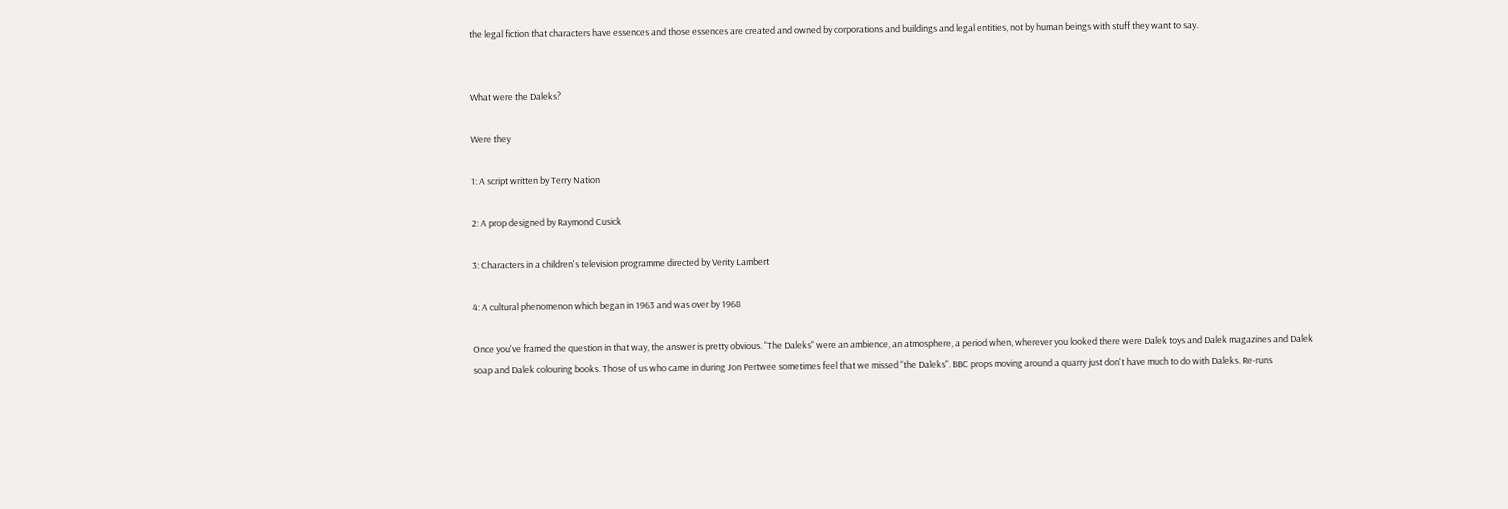the legal fiction that characters have essences and those essences are created and owned by corporations and buildings and legal entities, not by human beings with stuff they want to say.


What were the Daleks?

Were they

1: A script written by Terry Nation

2: A prop designed by Raymond Cusick

3: Characters in a children's television programme directed by Verity Lambert

4: A cultural phenomenon which began in 1963 and was over by 1968

Once you've framed the question in that way, the answer is pretty obvious. "The Daleks" were an ambience, an atmosphere, a period when, wherever you looked there were Dalek toys and Dalek magazines and Dalek soap and Dalek colouring books. Those of us who came in during Jon Pertwee sometimes feel that we missed "the Daleks". BBC props moving around a quarry just don't have much to do with Daleks. Re-runs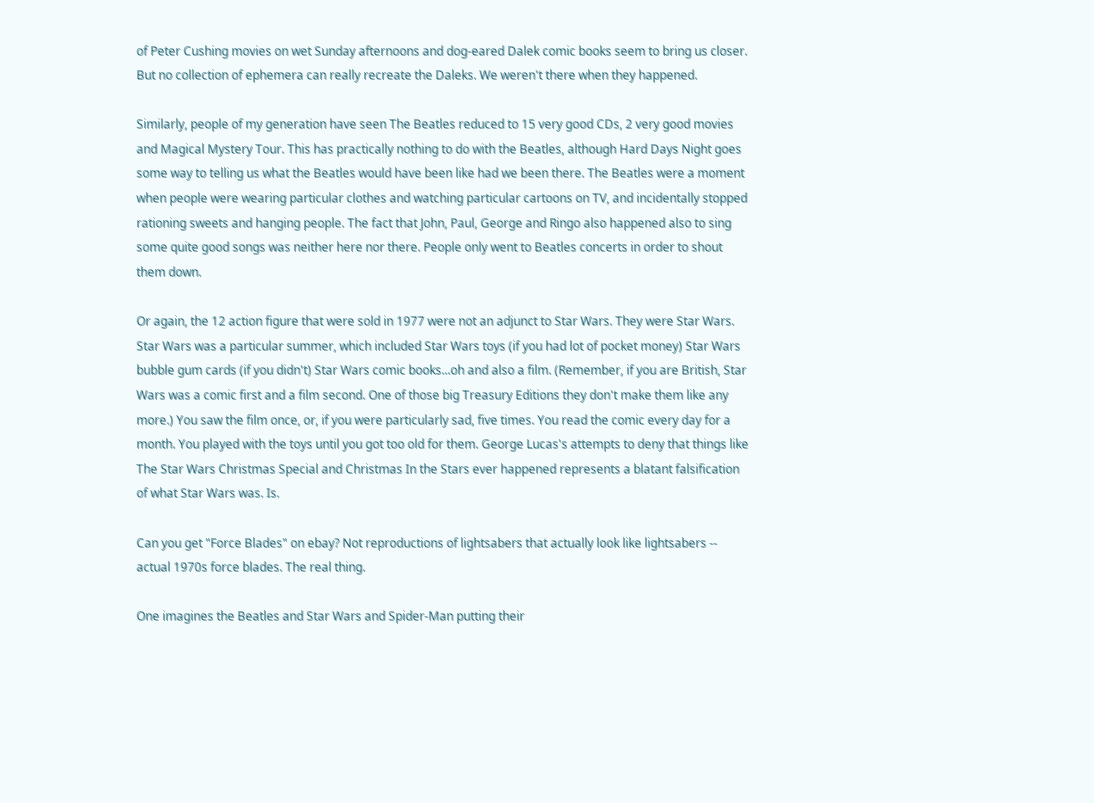of Peter Cushing movies on wet Sunday afternoons and dog-eared Dalek comic books seem to bring us closer. But no collection of ephemera can really recreate the Daleks. We weren't there when they happened.

Similarly, people of my generation have seen The Beatles reduced to 15 very good CDs, 2 very good movies and Magical Mystery Tour. This has practically nothing to do with the Beatles, although Hard Days Night goes some way to telling us what the Beatles would have been like had we been there. The Beatles were a moment when people were wearing particular clothes and watching particular cartoons on TV, and incidentally stopped rationing sweets and hanging people. The fact that John, Paul, George and Ringo also happened also to sing some quite good songs was neither here nor there. People only went to Beatles concerts in order to shout them down.

Or again, the 12 action figure that were sold in 1977 were not an adjunct to Star Wars. They were Star Wars. Star Wars was a particular summer, which included Star Wars toys (if you had lot of pocket money) Star Wars bubble gum cards (if you didn't) Star Wars comic books...oh and also a film. (Remember, if you are British, Star Wars was a comic first and a film second. One of those big Treasury Editions they don't make them like any more.) You saw the film once, or, if you were particularly sad, five times. You read the comic every day for a month. You played with the toys until you got too old for them. George Lucas's attempts to deny that things like The Star Wars Christmas Special and Christmas In the Stars ever happened represents a blatant falsification of what Star Wars was. Is.

Can you get "Force Blades" on ebay? Not reproductions of lightsabers that actually look like lightsabers -- actual 1970s force blades. The real thing.

One imagines the Beatles and Star Wars and Spider-Man putting their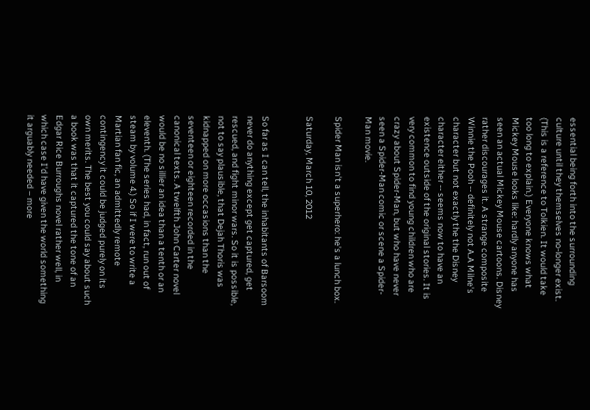essential being forth into the surrounding culture until they themselves no-longer exist. (This is a reference to Tolkien. It would take too long to explain.) Everyone knows what Mickey Mouse looks like: hardly anyone has seen an actual Mickey Mouse cartoons. Disney rather discourages it. A strange composite Winnie the Pooh -- definitely not A.A Milne's character but not exactly the the Disney character either -- seems now to have an existence outside of the original stories. It is very common to find young children who are crazy about Spider-Man, but who have never seen a Spider-Man comic or scene a Spider-Man movie.

Spider Man isn't a superhero: he's a lunch box.

Saturday, March 10, 2012


So far as I can tell, the inhabitants of Barsoom never do anything except get captured, get rescued, and fight minor wars. So it is possible, not to say plausible, that Dejah Thoris was kidnapped on more occasions than the seventeen or eighteen recorded in the canonical texts. A twelfth John Carter novel would be no sillier an idea than a tenth or an eleventh. (The series had, in fact, run out of steam by volume 4.) So if I were to write a Martian fan fic, an admittedly remote contingency it could be judged purely on its own merits. The best you could say about such a book was that it captured the tone of an Edgar Rice Burroughs novel rather well, in which case I'd have given the world something it arguably needed – more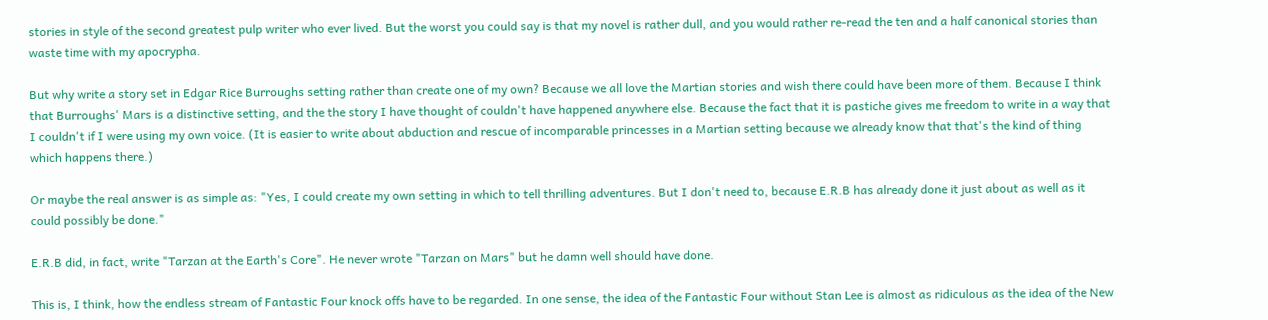stories in style of the second greatest pulp writer who ever lived. But the worst you could say is that my novel is rather dull, and you would rather re-read the ten and a half canonical stories than waste time with my apocrypha.

But why write a story set in Edgar Rice Burroughs setting rather than create one of my own? Because we all love the Martian stories and wish there could have been more of them. Because I think that Burroughs' Mars is a distinctive setting, and the the story I have thought of couldn't have happened anywhere else. Because the fact that it is pastiche gives me freedom to write in a way that I couldn't if I were using my own voice. (It is easier to write about abduction and rescue of incomparable princesses in a Martian setting because we already know that that's the kind of thing which happens there.)

Or maybe the real answer is as simple as: "Yes, I could create my own setting in which to tell thrilling adventures. But I don't need to, because E.R.B has already done it just about as well as it could possibly be done."

E.R.B did, in fact, write "Tarzan at the Earth's Core". He never wrote "Tarzan on Mars" but he damn well should have done.

This is, I think, how the endless stream of Fantastic Four knock offs have to be regarded. In one sense, the idea of the Fantastic Four without Stan Lee is almost as ridiculous as the idea of the New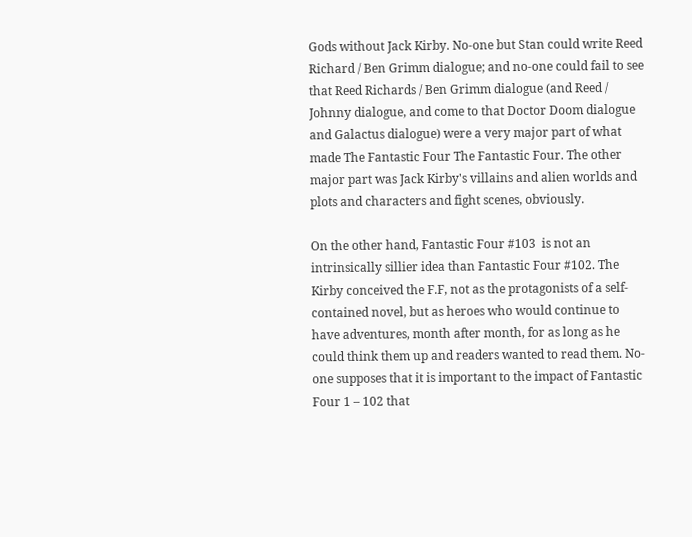Gods without Jack Kirby. No-one but Stan could write Reed Richard / Ben Grimm dialogue; and no-one could fail to see that Reed Richards / Ben Grimm dialogue (and Reed / Johnny dialogue, and come to that Doctor Doom dialogue and Galactus dialogue) were a very major part of what made The Fantastic Four The Fantastic Four. The other major part was Jack Kirby's villains and alien worlds and plots and characters and fight scenes, obviously.

On the other hand, Fantastic Four #103  is not an intrinsically sillier idea than Fantastic Four #102. The Kirby conceived the F.F, not as the protagonists of a self-contained novel, but as heroes who would continue to have adventures, month after month, for as long as he could think them up and readers wanted to read them. No-one supposes that it is important to the impact of Fantastic Four 1 – 102 that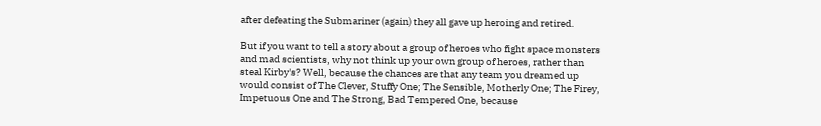after defeating the Submariner (again) they all gave up heroing and retired.

But if you want to tell a story about a group of heroes who fight space monsters and mad scientists, why not think up your own group of heroes, rather than steal Kirby's? Well, because the chances are that any team you dreamed up would consist of The Clever, Stuffy One; The Sensible, Motherly One; The Firey, Impetuous One and The Strong, Bad Tempered One, because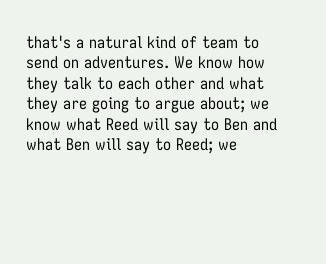that's a natural kind of team to send on adventures. We know how they talk to each other and what they are going to argue about; we know what Reed will say to Ben and what Ben will say to Reed; we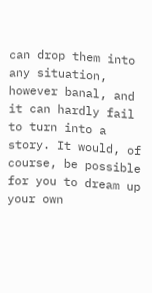can drop them into any situation, however banal, and it can hardly fail to turn into a story. It would, of course, be possible for you to dream up your own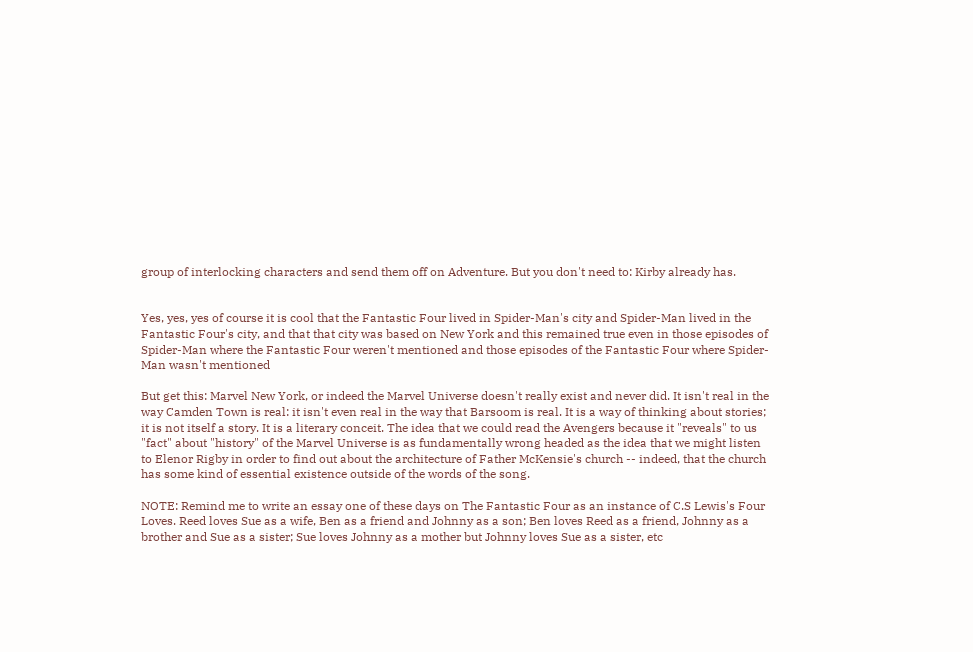group of interlocking characters and send them off on Adventure. But you don't need to: Kirby already has.


Yes, yes, yes of course it is cool that the Fantastic Four lived in Spider-Man's city and Spider-Man lived in the Fantastic Four's city, and that that city was based on New York and this remained true even in those episodes of Spider-Man where the Fantastic Four weren't mentioned and those episodes of the Fantastic Four where Spider-Man wasn't mentioned

But get this: Marvel New York, or indeed the Marvel Universe doesn't really exist and never did. It isn't real in the way Camden Town is real: it isn't even real in the way that Barsoom is real. It is a way of thinking about stories; it is not itself a story. It is a literary conceit. The idea that we could read the Avengers because it "reveals" to us "fact" about "history" of the Marvel Universe is as fundamentally wrong headed as the idea that we might listen to Elenor Rigby in order to find out about the architecture of Father McKensie's church -- indeed, that the church has some kind of essential existence outside of the words of the song.

NOTE: Remind me to write an essay one of these days on The Fantastic Four as an instance of C.S Lewis's Four Loves. Reed loves Sue as a wife, Ben as a friend and Johnny as a son; Ben loves Reed as a friend, Johnny as a brother and Sue as a sister; Sue loves Johnny as a mother but Johnny loves Sue as a sister, etc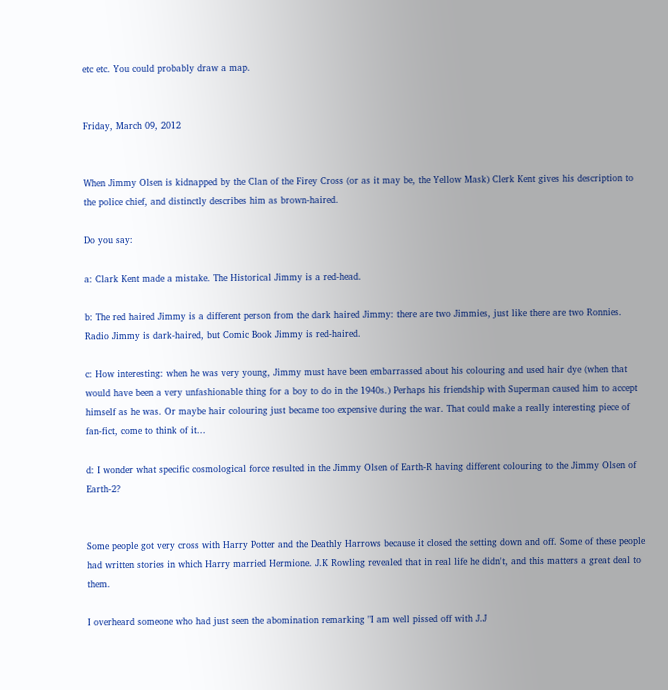etc etc. You could probably draw a map.


Friday, March 09, 2012


When Jimmy Olsen is kidnapped by the Clan of the Firey Cross (or as it may be, the Yellow Mask) Clerk Kent gives his description to the police chief, and distinctly describes him as brown-haired.

Do you say:

a: Clark Kent made a mistake. The Historical Jimmy is a red-head.

b: The red haired Jimmy is a different person from the dark haired Jimmy: there are two Jimmies, just like there are two Ronnies. Radio Jimmy is dark-haired, but Comic Book Jimmy is red-haired.

c: How interesting: when he was very young, Jimmy must have been embarrassed about his colouring and used hair dye (when that would have been a very unfashionable thing for a boy to do in the 1940s.) Perhaps his friendship with Superman caused him to accept himself as he was. Or maybe hair colouring just became too expensive during the war. That could make a really interesting piece of fan-fict, come to think of it...

d: I wonder what specific cosmological force resulted in the Jimmy Olsen of Earth-R having different colouring to the Jimmy Olsen of Earth-2?


Some people got very cross with Harry Potter and the Deathly Harrows because it closed the setting down and off. Some of these people had written stories in which Harry married Hermione. J.K Rowling revealed that in real life he didn't, and this matters a great deal to them.

I overheard someone who had just seen the abomination remarking "I am well pissed off with J.J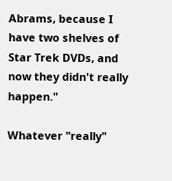Abrams, because I have two shelves of Star Trek DVDs, and now they didn't really happen."

Whatever "really"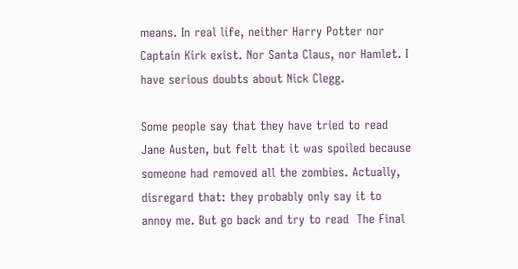means. In real life, neither Harry Potter nor Captain Kirk exist. Nor Santa Claus, nor Hamlet. I have serious doubts about Nick Clegg.

Some people say that they have tried to read Jane Austen, but felt that it was spoiled because someone had removed all the zombies. Actually, disregard that: they probably only say it to annoy me. But go back and try to read  The Final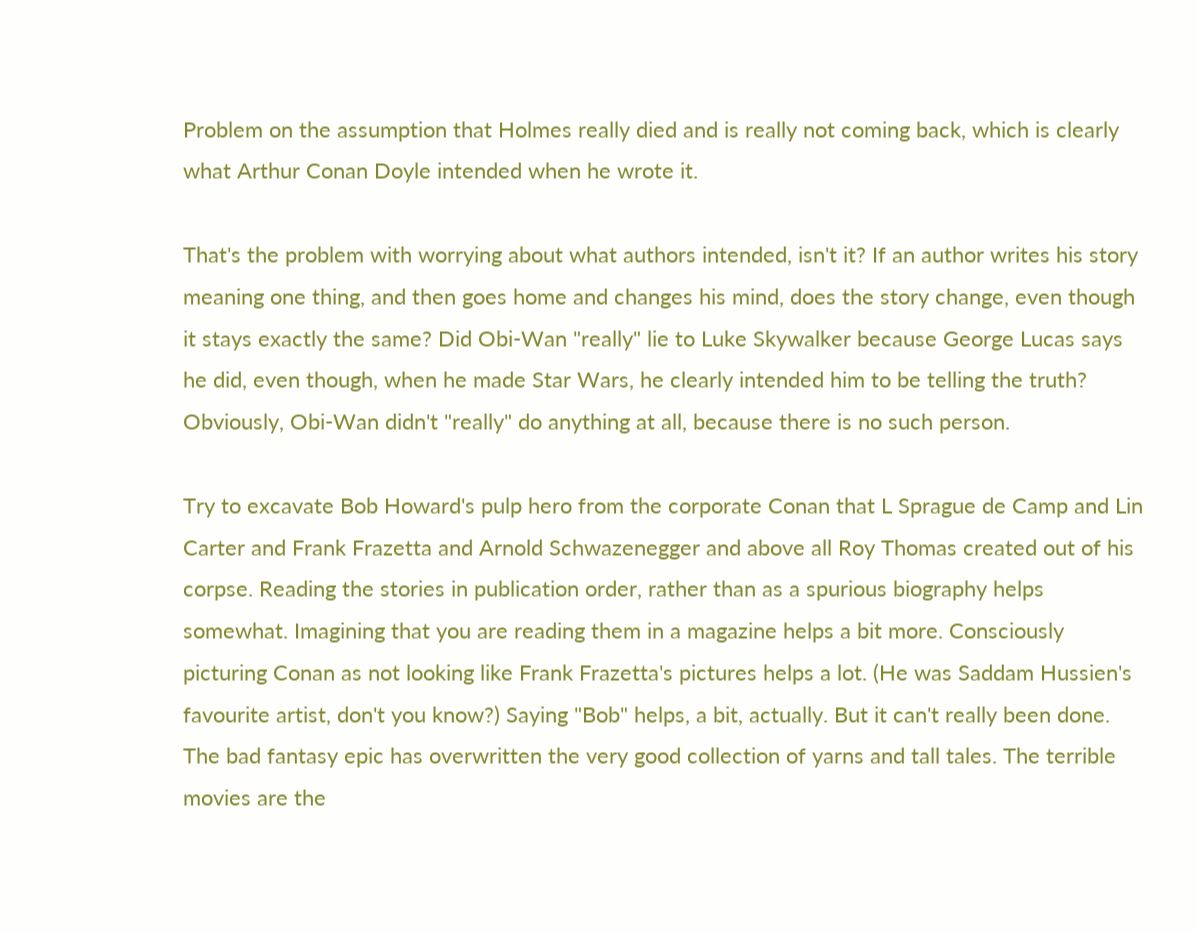Problem on the assumption that Holmes really died and is really not coming back, which is clearly what Arthur Conan Doyle intended when he wrote it.

That's the problem with worrying about what authors intended, isn't it? If an author writes his story meaning one thing, and then goes home and changes his mind, does the story change, even though it stays exactly the same? Did Obi-Wan "really" lie to Luke Skywalker because George Lucas says he did, even though, when he made Star Wars, he clearly intended him to be telling the truth? Obviously, Obi-Wan didn't "really" do anything at all, because there is no such person.

Try to excavate Bob Howard's pulp hero from the corporate Conan that L Sprague de Camp and Lin Carter and Frank Frazetta and Arnold Schwazenegger and above all Roy Thomas created out of his corpse. Reading the stories in publication order, rather than as a spurious biography helps somewhat. Imagining that you are reading them in a magazine helps a bit more. Consciously picturing Conan as not looking like Frank Frazetta's pictures helps a lot. (He was Saddam Hussien's favourite artist, don't you know?) Saying "Bob" helps, a bit, actually. But it can't really been done. The bad fantasy epic has overwritten the very good collection of yarns and tall tales. The terrible movies are the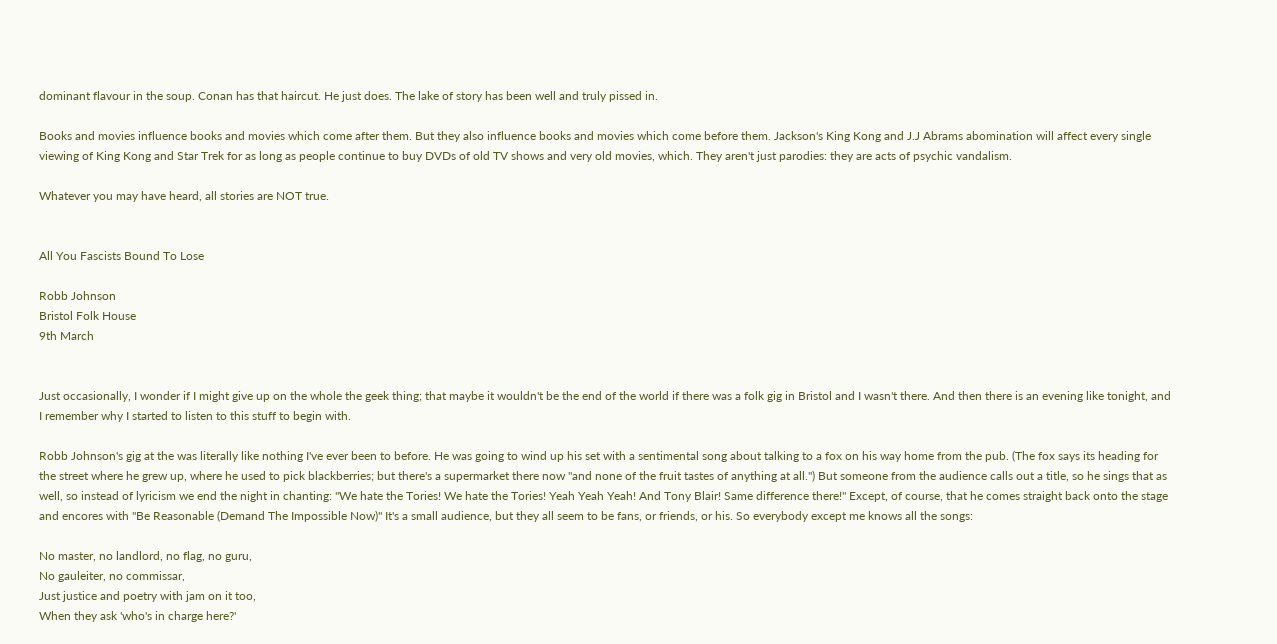dominant flavour in the soup. Conan has that haircut. He just does. The lake of story has been well and truly pissed in.

Books and movies influence books and movies which come after them. But they also influence books and movies which come before them. Jackson's King Kong and J.J Abrams abomination will affect every single viewing of King Kong and Star Trek for as long as people continue to buy DVDs of old TV shows and very old movies, which. They aren't just parodies: they are acts of psychic vandalism.

Whatever you may have heard, all stories are NOT true.


All You Fascists Bound To Lose

Robb Johnson
Bristol Folk House
9th March


Just occasionally, I wonder if I might give up on the whole the geek thing; that maybe it wouldn't be the end of the world if there was a folk gig in Bristol and I wasn't there. And then there is an evening like tonight, and I remember why I started to listen to this stuff to begin with.

Robb Johnson's gig at the was literally like nothing I've ever been to before. He was going to wind up his set with a sentimental song about talking to a fox on his way home from the pub. (The fox says its heading for the street where he grew up, where he used to pick blackberries; but there's a supermarket there now "and none of the fruit tastes of anything at all.") But someone from the audience calls out a title, so he sings that as well, so instead of lyricism we end the night in chanting: "We hate the Tories! We hate the Tories! Yeah Yeah Yeah! And Tony Blair! Same difference there!" Except, of course, that he comes straight back onto the stage and encores with "Be Reasonable (Demand The Impossible Now)" It's a small audience, but they all seem to be fans, or friends, or his. So everybody except me knows all the songs:

No master, no landlord, no flag, no guru,
No gauleiter, no commissar,
Just justice and poetry with jam on it too,
When they ask 'who's in charge here?'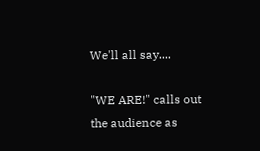We'll all say....

"WE ARE!" calls out the audience as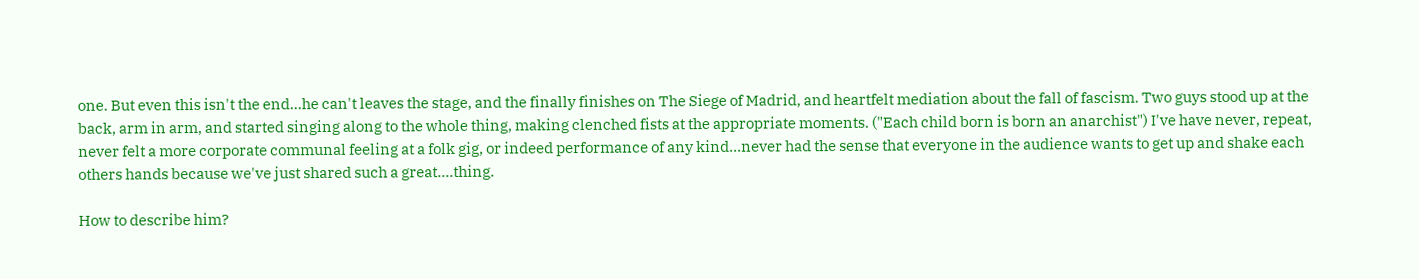one. But even this isn't the end...he can't leaves the stage, and the finally finishes on The Siege of Madrid, and heartfelt mediation about the fall of fascism. Two guys stood up at the back, arm in arm, and started singing along to the whole thing, making clenched fists at the appropriate moments. ("Each child born is born an anarchist") I've have never, repeat, never felt a more corporate communal feeling at a folk gig, or indeed performance of any kind...never had the sense that everyone in the audience wants to get up and shake each others hands because we've just shared such a great....thing.

How to describe him?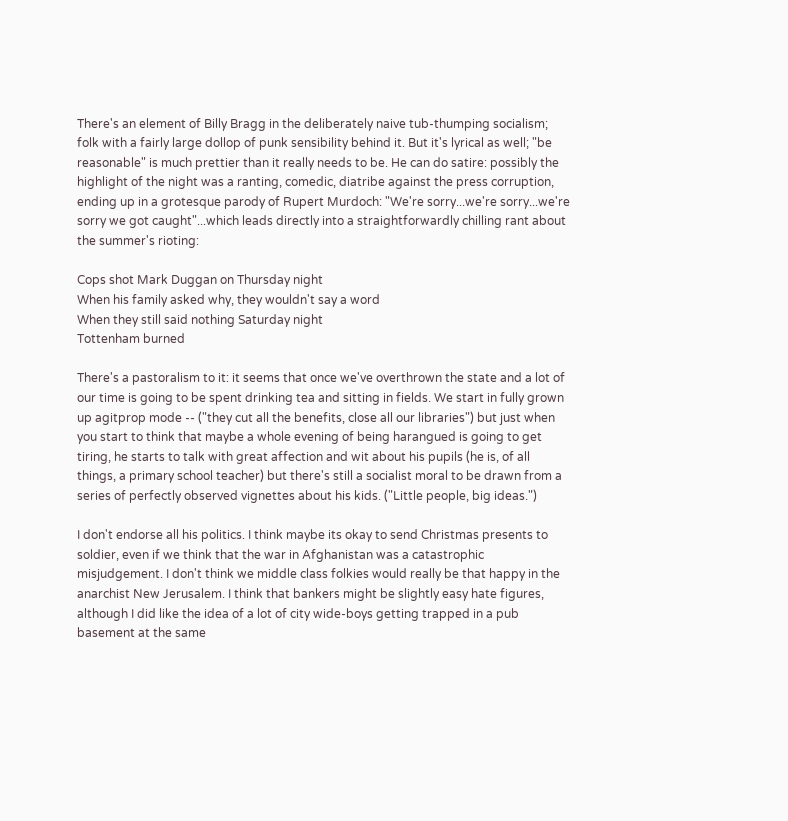There's an element of Billy Bragg in the deliberately naive tub-thumping socialism; folk with a fairly large dollop of punk sensibility behind it. But it's lyrical as well; "be reasonable" is much prettier than it really needs to be. He can do satire: possibly the highlight of the night was a ranting, comedic, diatribe against the press corruption, ending up in a grotesque parody of Rupert Murdoch: "We're sorry...we're sorry...we're sorry we got caught"...which leads directly into a straightforwardly chilling rant about the summer's rioting:

Cops shot Mark Duggan on Thursday night
When his family asked why, they wouldn't say a word
When they still said nothing Saturday night
Tottenham burned

There's a pastoralism to it: it seems that once we've overthrown the state and a lot of our time is going to be spent drinking tea and sitting in fields. We start in fully grown up agitprop mode -- ("they cut all the benefits, close all our libraries") but just when you start to think that maybe a whole evening of being harangued is going to get tiring, he starts to talk with great affection and wit about his pupils (he is, of all things, a primary school teacher) but there's still a socialist moral to be drawn from a series of perfectly observed vignettes about his kids. ("Little people, big ideas.")

I don't endorse all his politics. I think maybe its okay to send Christmas presents to soldier, even if we think that the war in Afghanistan was a catastrophic misjudgement. I don't think we middle class folkies would really be that happy in the anarchist New Jerusalem. I think that bankers might be slightly easy hate figures, although I did like the idea of a lot of city wide-boys getting trapped in a pub basement at the same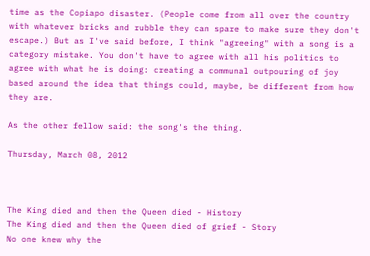time as the Copiapo disaster. (People come from all over the country with whatever bricks and rubble they can spare to make sure they don't escape.) But as I've said before, I think "agreeing" with a song is a category mistake. You don't have to agree with all his politics to agree with what he is doing: creating a communal outpouring of joy based around the idea that things could, maybe, be different from how they are.

As the other fellow said: the song's the thing.

Thursday, March 08, 2012



The King died and then the Queen died - History
The King died and then the Queen died of grief - Story
No one knew why the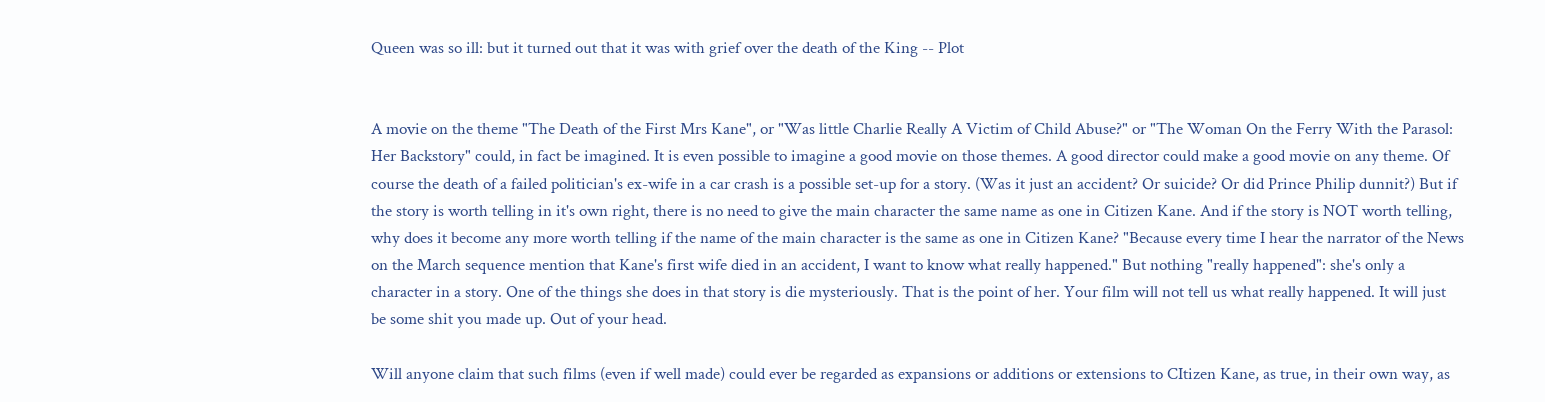Queen was so ill: but it turned out that it was with grief over the death of the King -- Plot


A movie on the theme "The Death of the First Mrs Kane", or "Was little Charlie Really A Victim of Child Abuse?" or "The Woman On the Ferry With the Parasol: Her Backstory" could, in fact be imagined. It is even possible to imagine a good movie on those themes. A good director could make a good movie on any theme. Of course the death of a failed politician's ex-wife in a car crash is a possible set-up for a story. (Was it just an accident? Or suicide? Or did Prince Philip dunnit?) But if the story is worth telling in it's own right, there is no need to give the main character the same name as one in Citizen Kane. And if the story is NOT worth telling, why does it become any more worth telling if the name of the main character is the same as one in Citizen Kane? "Because every time I hear the narrator of the News on the March sequence mention that Kane's first wife died in an accident, I want to know what really happened." But nothing "really happened": she's only a character in a story. One of the things she does in that story is die mysteriously. That is the point of her. Your film will not tell us what really happened. It will just be some shit you made up. Out of your head.

Will anyone claim that such films (even if well made) could ever be regarded as expansions or additions or extensions to CItizen Kane, as true, in their own way, as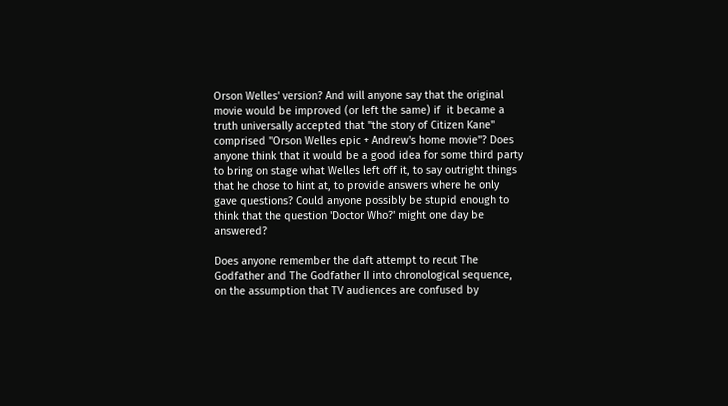Orson Welles' version? And will anyone say that the original movie would be improved (or left the same) if  it became a truth universally accepted that "the story of Citizen Kane" comprised "Orson Welles epic + Andrew's home movie"? Does anyone think that it would be a good idea for some third party to bring on stage what Welles left off it, to say outright things that he chose to hint at, to provide answers where he only gave questions? Could anyone possibly be stupid enough to think that the question 'Doctor Who?' might one day be answered?

Does anyone remember the daft attempt to recut The Godfather and The Godfather II into chronological sequence, on the assumption that TV audiences are confused by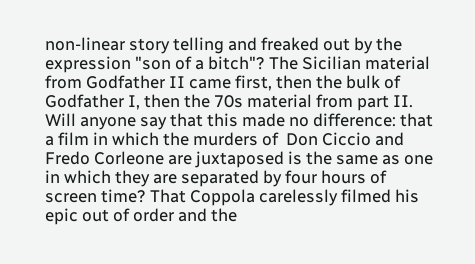non-linear story telling and freaked out by the expression "son of a bitch"? The Sicilian material from Godfather II came first, then the bulk of Godfather I, then the 70s material from part II. Will anyone say that this made no difference: that a film in which the murders of  Don Ciccio and Fredo Corleone are juxtaposed is the same as one in which they are separated by four hours of screen time? That Coppola carelessly filmed his epic out of order and the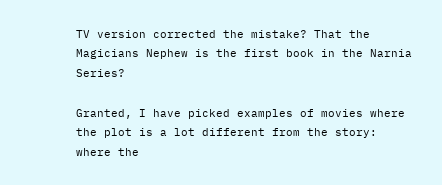TV version corrected the mistake? That the Magicians Nephew is the first book in the Narnia Series?

Granted, I have picked examples of movies where the plot is a lot different from the story: where the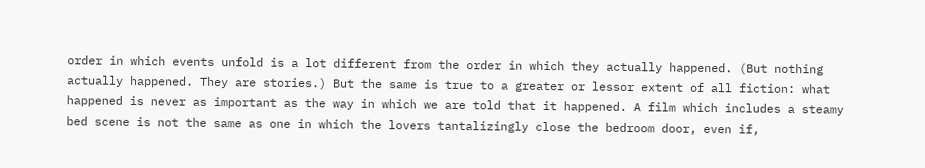order in which events unfold is a lot different from the order in which they actually happened. (But nothing actually happened. They are stories.) But the same is true to a greater or lessor extent of all fiction: what happened is never as important as the way in which we are told that it happened. A film which includes a steamy bed scene is not the same as one in which the lovers tantalizingly close the bedroom door, even if,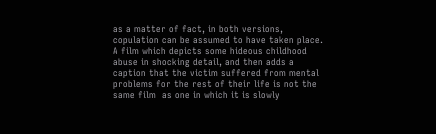as a matter of fact, in both versions, copulation can be assumed to have taken place. A film which depicts some hideous childhood abuse in shocking detail, and then adds a caption that the victim suffered from mental problems for the rest of their life is not the same film  as one in which it is slowly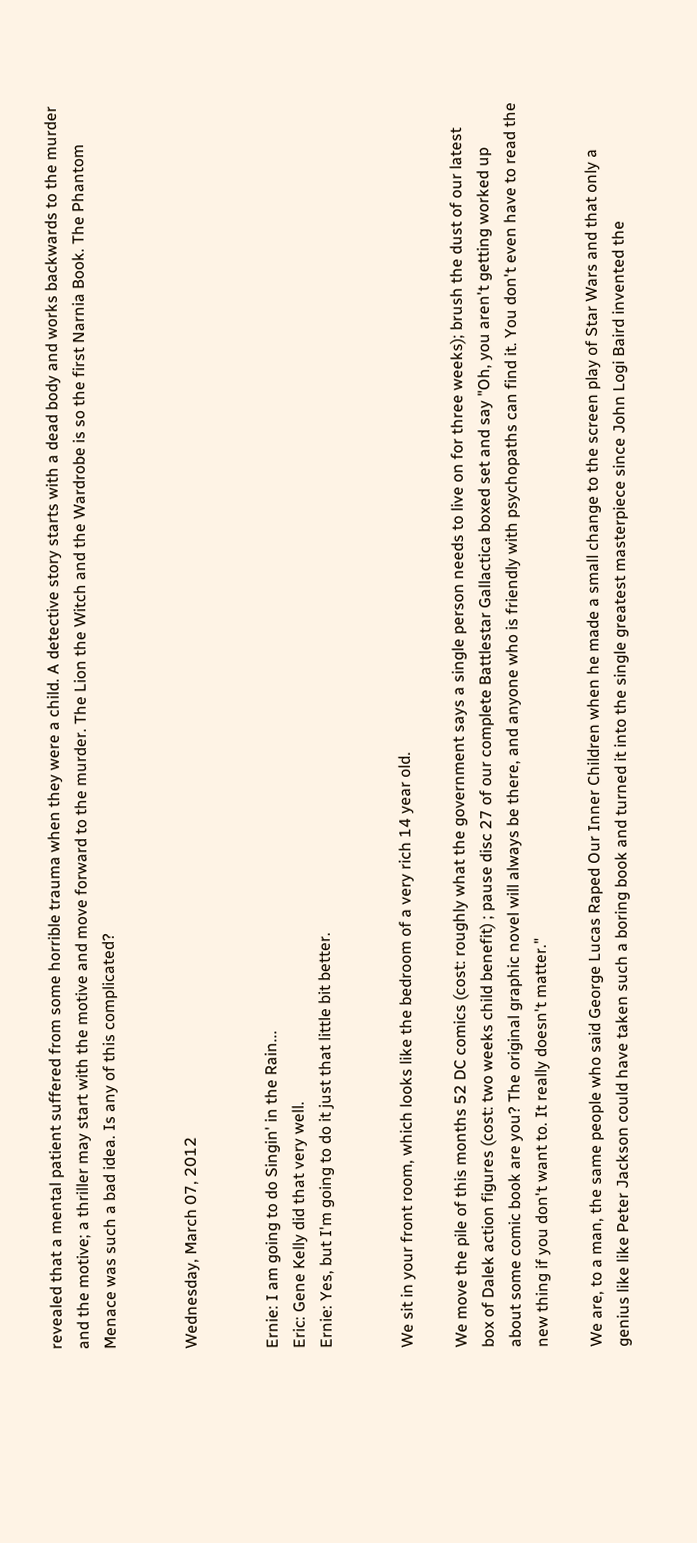revealed that a mental patient suffered from some horrible trauma when they were a child. A detective story starts with a dead body and works backwards to the murder and the motive; a thriller may start with the motive and move forward to the murder. The Lion the Witch and the Wardrobe is so the first Narnia Book. The Phantom Menace was such a bad idea. Is any of this complicated?


Wednesday, March 07, 2012


Ernie: I am going to do Singin' in the Rain...
Eric: Gene Kelly did that very well.
Ernie: Yes, but I'm going to do it just that little bit better.


We sit in your front room, which looks like the bedroom of a very rich 14 year old.

We move the pile of this months 52 DC comics (cost: roughly what the government says a single person needs to live on for three weeks); brush the dust of our latest box of Dalek action figures (cost: two weeks child benefit) ; pause disc 27 of our complete Battlestar Gallactica boxed set and say "Oh, you aren't getting worked up about some comic book are you? The original graphic novel will always be there, and anyone who is friendly with psychopaths can find it. You don't even have to read the new thing if you don't want to. It really doesn't matter."

We are, to a man, the same people who said George Lucas Raped Our Inner Children when he made a small change to the screen play of Star Wars and that only a genius like like Peter Jackson could have taken such a boring book and turned it into the single greatest masterpiece since John Logi Baird invented the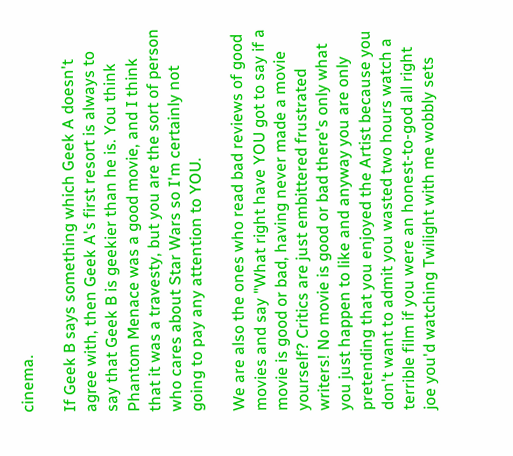cinema.

If Geek B says something which Geek A doesn't agree with, then Geek A's first resort is always to say that Geek B is geekier than he is. You think Phantom Menace was a good movie, and I think that it was a travesty, but you are the sort of person who cares about Star Wars so I'm certainly not going to pay any attention to YOU.

We are also the ones who read bad reviews of good movies and say "What right have YOU got to say if a movie is good or bad, having never made a movie yourself? Critics are just embittered frustrated writers! No movie is good or bad there's only what you just happen to like and anyway you are only pretending that you enjoyed the Artist because you don't want to admit you wasted two hours watch a terrible film if you were an honest-to-god all right joe you'd watching Twilight with me wobbly sets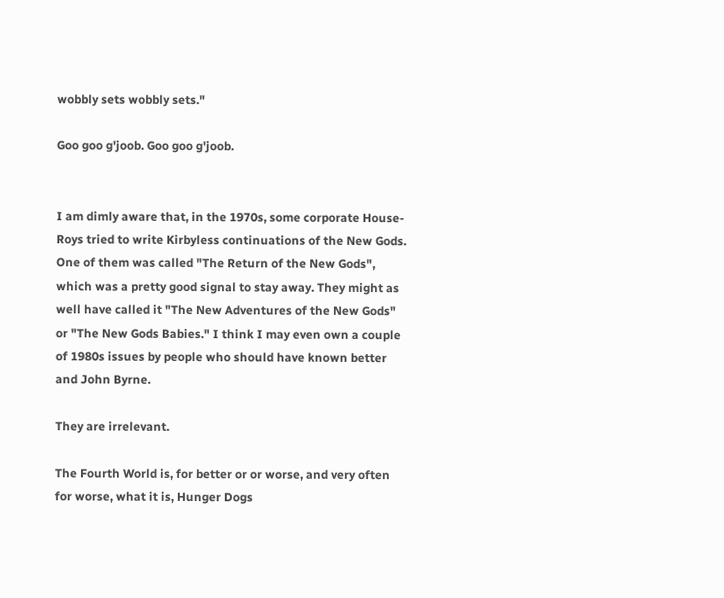wobbly sets wobbly sets."

Goo goo g'joob. Goo goo g'joob.


I am dimly aware that, in the 1970s, some corporate House-Roys tried to write Kirbyless continuations of the New Gods. One of them was called "The Return of the New Gods", which was a pretty good signal to stay away. They might as well have called it "The New Adventures of the New Gods" or "The New Gods Babies." I think I may even own a couple of 1980s issues by people who should have known better and John Byrne.

They are irrelevant.

The Fourth World is, for better or or worse, and very often for worse, what it is, Hunger Dogs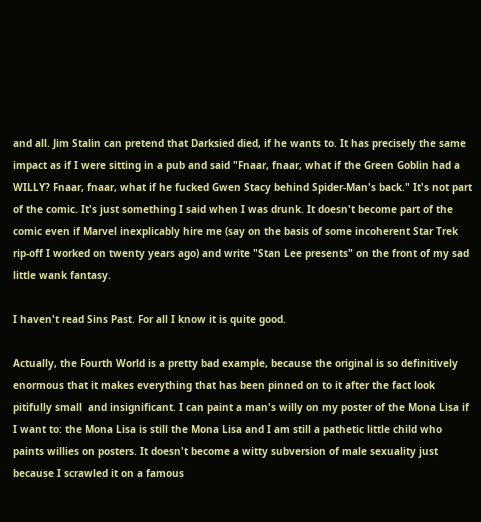and all. Jim Stalin can pretend that Darksied died, if he wants to. It has precisely the same impact as if I were sitting in a pub and said "Fnaar, fnaar, what if the Green Goblin had a WILLY? Fnaar, fnaar, what if he fucked Gwen Stacy behind Spider-Man's back." It's not part of the comic. It's just something I said when I was drunk. It doesn't become part of the comic even if Marvel inexplicably hire me (say on the basis of some incoherent Star Trek rip-off I worked on twenty years ago) and write "Stan Lee presents" on the front of my sad little wank fantasy.

I haven't read Sins Past. For all I know it is quite good.

Actually, the Fourth World is a pretty bad example, because the original is so definitively enormous that it makes everything that has been pinned on to it after the fact look pitifully small  and insignificant. I can paint a man's willy on my poster of the Mona Lisa if I want to: the Mona Lisa is still the Mona Lisa and I am still a pathetic little child who paints willies on posters. It doesn't become a witty subversion of male sexuality just because I scrawled it on a famous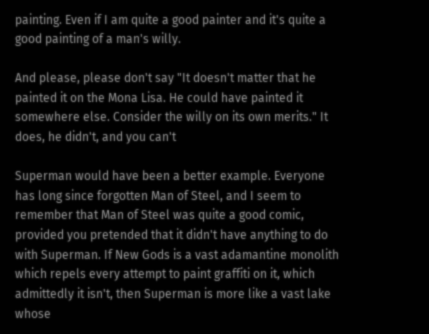painting. Even if I am quite a good painter and it's quite a good painting of a man's willy.

And please, please don't say "It doesn't matter that he painted it on the Mona Lisa. He could have painted it somewhere else. Consider the willy on its own merits." It does, he didn't, and you can't

Superman would have been a better example. Everyone has long since forgotten Man of Steel, and I seem to remember that Man of Steel was quite a good comic, provided you pretended that it didn't have anything to do with Superman. If New Gods is a vast adamantine monolith which repels every attempt to paint graffiti on it, which admittedly it isn't, then Superman is more like a vast lake whose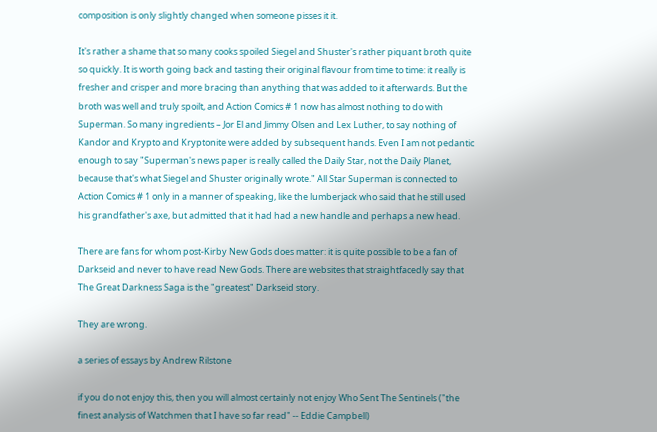composition is only slightly changed when someone pisses it it.

It's rather a shame that so many cooks spoiled Siegel and Shuster's rather piquant broth quite so quickly. It is worth going back and tasting their original flavour from time to time: it really is fresher and crisper and more bracing than anything that was added to it afterwards. But the broth was well and truly spoilt, and Action Comics # 1 now has almost nothing to do with Superman. So many ingredients – Jor El and Jimmy Olsen and Lex Luther, to say nothing of Kandor and Krypto and Kryptonite were added by subsequent hands. Even I am not pedantic enough to say "Superman's news paper is really called the Daily Star, not the Daily Planet, because that's what Siegel and Shuster originally wrote." All Star Superman is connected to Action Comics # 1 only in a manner of speaking, like the lumberjack who said that he still used his grandfather's axe, but admitted that it had had a new handle and perhaps a new head.

There are fans for whom post-Kirby New Gods does matter: it is quite possible to be a fan of Darkseid and never to have read New Gods. There are websites that straightfacedly say that The Great Darkness Saga is the "greatest" Darkseid story.

They are wrong.

a series of essays by Andrew Rilstone

if you do not enjoy this, then you will almost certainly not enjoy Who Sent The Sentinels ("the finest analysis of Watchmen that I have so far read" -- Eddie Campbell)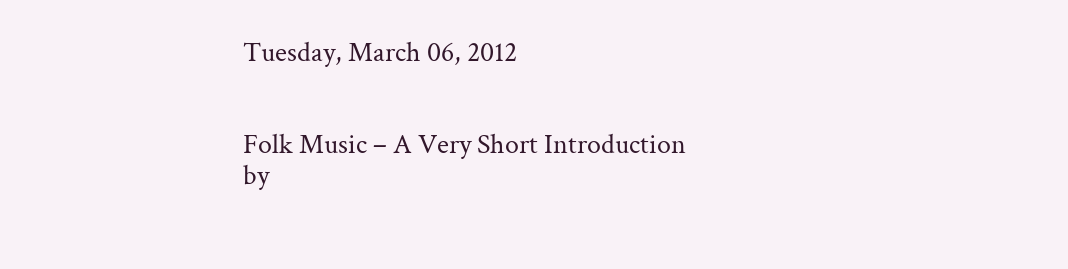Tuesday, March 06, 2012


Folk Music – A Very Short Introduction
by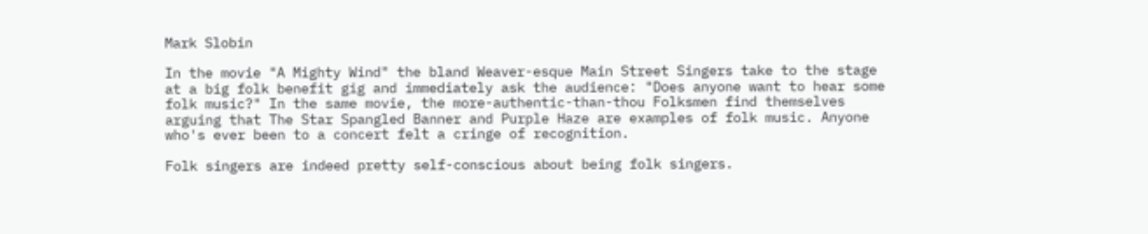Mark Slobin

In the movie "A Mighty Wind" the bland Weaver-esque Main Street Singers take to the stage at a big folk benefit gig and immediately ask the audience: "Does anyone want to hear some folk music?" In the same movie, the more-authentic-than-thou Folksmen find themselves arguing that The Star Spangled Banner and Purple Haze are examples of folk music. Anyone who's ever been to a concert felt a cringe of recognition.

Folk singers are indeed pretty self-conscious about being folk singers.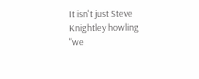It isn't just Steve Knightley howling "we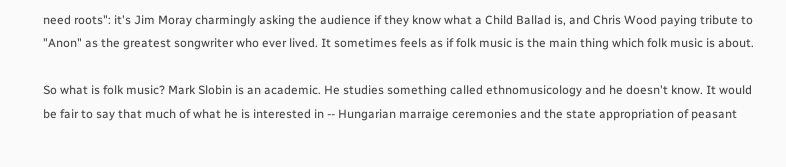need roots": it's Jim Moray charmingly asking the audience if they know what a Child Ballad is, and Chris Wood paying tribute to "Anon" as the greatest songwriter who ever lived. It sometimes feels as if folk music is the main thing which folk music is about.

So what is folk music? Mark Slobin is an academic. He studies something called ethnomusicology and he doesn't know. It would be fair to say that much of what he is interested in -- Hungarian marraige ceremonies and the state appropriation of peasant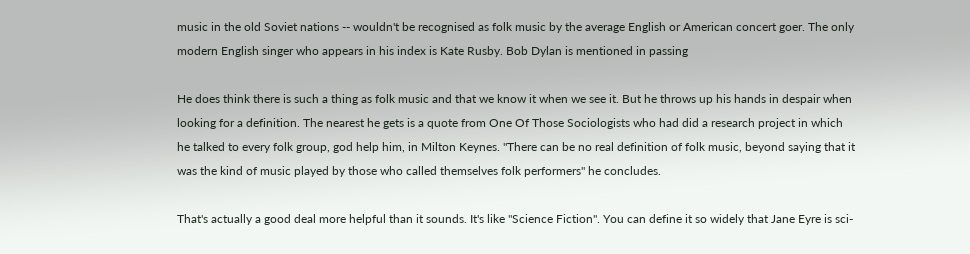music in the old Soviet nations -- wouldn't be recognised as folk music by the average English or American concert goer. The only modern English singer who appears in his index is Kate Rusby. Bob Dylan is mentioned in passing

He does think there is such a thing as folk music and that we know it when we see it. But he throws up his hands in despair when looking for a definition. The nearest he gets is a quote from One Of Those Sociologists who had did a research project in which he talked to every folk group, god help him, in Milton Keynes. "There can be no real definition of folk music, beyond saying that it was the kind of music played by those who called themselves folk performers" he concludes.

That's actually a good deal more helpful than it sounds. It's like "Science Fiction". You can define it so widely that Jane Eyre is sci-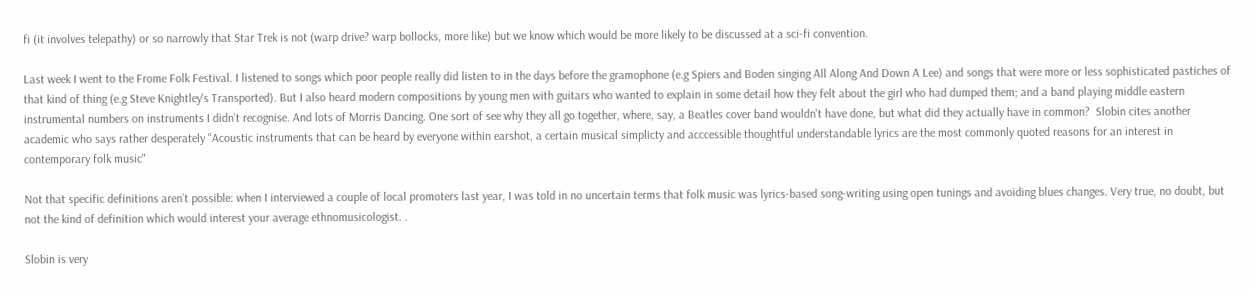fi (it involves telepathy) or so narrowly that Star Trek is not (warp drive? warp bollocks, more like) but we know which would be more likely to be discussed at a sci-fi convention.

Last week I went to the Frome Folk Festival. I listened to songs which poor people really did listen to in the days before the gramophone (e.g Spiers and Boden singing All Along And Down A Lee) and songs that were more or less sophisticated pastiches of that kind of thing (e.g Steve Knightley's Transported). But I also heard modern compositions by young men with guitars who wanted to explain in some detail how they felt about the girl who had dumped them; and a band playing middle eastern instrumental numbers on instruments I didn’t recognise. And lots of Morris Dancing. One sort of see why they all go together, where, say, a Beatles cover band wouldn't have done, but what did they actually have in common?  Slobin cites another academic who says rather desperately "Acoustic instruments that can be heard by everyone within earshot, a certain musical simplicty and acccessible thoughtful understandable lyrics are the most commonly quoted reasons for an interest in contemporary folk music"

Not that specific definitions aren’t possible: when I interviewed a couple of local promoters last year, I was told in no uncertain terms that folk music was lyrics-based song-writing using open tunings and avoiding blues changes. Very true, no doubt, but not the kind of definition which would interest your average ethnomusicologist. .

Slobin is very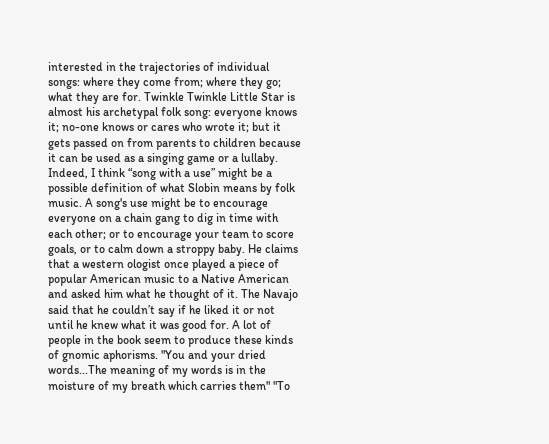interested in the trajectories of individual songs: where they come from; where they go; what they are for. Twinkle Twinkle Little Star is almost his archetypal folk song: everyone knows it; no-one knows or cares who wrote it; but it gets passed on from parents to children because it can be used as a singing game or a lullaby. Indeed, I think “song with a use” might be a possible definition of what Slobin means by folk music. A song's use might be to encourage everyone on a chain gang to dig in time with each other; or to encourage your team to score goals, or to calm down a stroppy baby. He claims that a western ologist once played a piece of popular American music to a Native American and asked him what he thought of it. The Navajo said that he couldn’t say if he liked it or not until he knew what it was good for. A lot of people in the book seem to produce these kinds of gnomic aphorisms. "You and your dried words...The meaning of my words is in the moisture of my breath which carries them" "To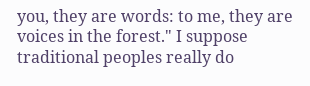you, they are words: to me, they are voices in the forest." I suppose traditional peoples really do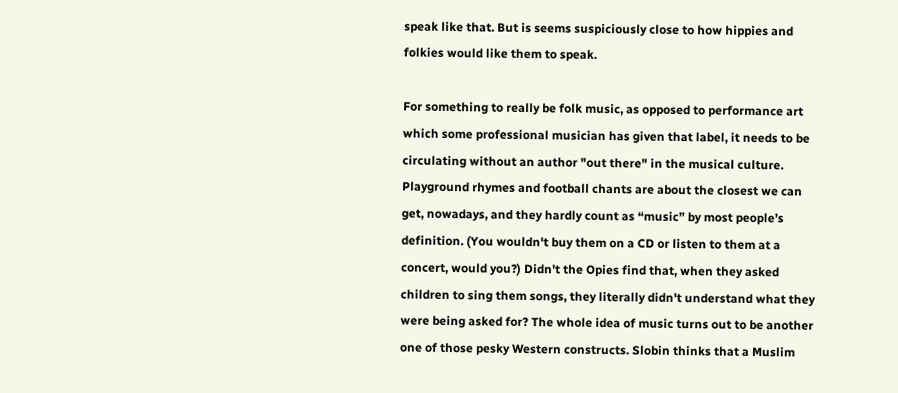speak like that. But is seems suspiciously close to how hippies and folkies would like them to speak.

For something to really be folk music, as opposed to performance art which some professional musician has given that label, it needs to be circulating without an author "out there" in the musical culture. Playground rhymes and football chants are about the closest we can get, nowadays, and they hardly count as “music” by most people’s definition. (You wouldn't buy them on a CD or listen to them at a concert, would you?) Didn't the Opies find that, when they asked children to sing them songs, they literally didn't understand what they were being asked for? The whole idea of music turns out to be another one of those pesky Western constructs. Slobin thinks that a Muslim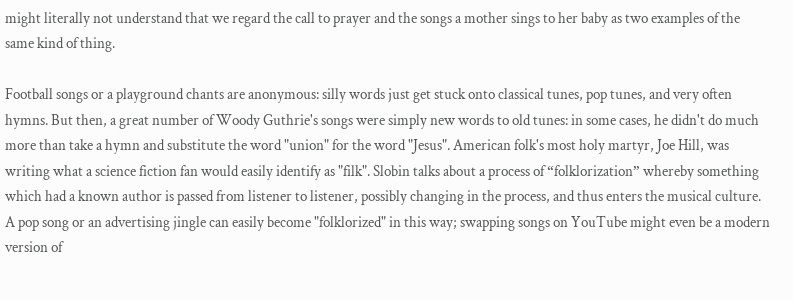might literally not understand that we regard the call to prayer and the songs a mother sings to her baby as two examples of the same kind of thing.

Football songs or a playground chants are anonymous: silly words just get stuck onto classical tunes, pop tunes, and very often hymns. But then, a great number of Woody Guthrie's songs were simply new words to old tunes: in some cases, he didn't do much more than take a hymn and substitute the word "union" for the word "Jesus". American folk's most holy martyr, Joe Hill, was writing what a science fiction fan would easily identify as "filk". Slobin talks about a process of “folklorization” whereby something which had a known author is passed from listener to listener, possibly changing in the process, and thus enters the musical culture. A pop song or an advertising jingle can easily become "folklorized" in this way; swapping songs on YouTube might even be a modern version of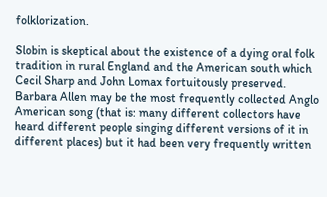folklorization.

Slobin is skeptical about the existence of a dying oral folk tradition in rural England and the American south which Cecil Sharp and John Lomax fortuitously preserved. Barbara Allen may be the most frequently collected Anglo American song (that is: many different collectors have heard different people singing different versions of it in different places) but it had been very frequently written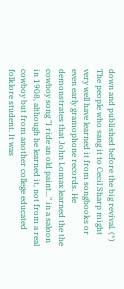down and published before the big revival. (*) The people who sang it to Cecil Sharp might very well have learned it from songbooks or even early gramophone records. He demonstrates that John Lomax learned the the cowboy song "I ride an old paint..." in a saloon in 1908, although he learned it, not from a real cowboy but from another college educated folklore student. It was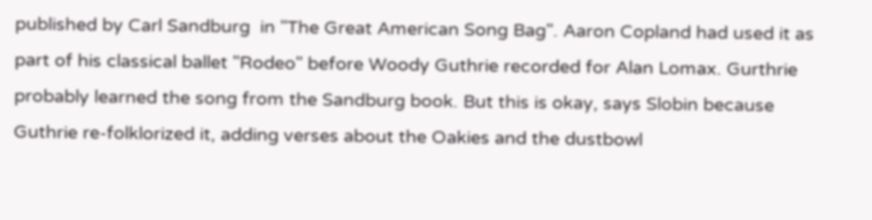published by Carl Sandburg  in "The Great American Song Bag". Aaron Copland had used it as part of his classical ballet "Rodeo" before Woody Guthrie recorded for Alan Lomax. Gurthrie probably learned the song from the Sandburg book. But this is okay, says Slobin because Guthrie re-folklorized it, adding verses about the Oakies and the dustbowl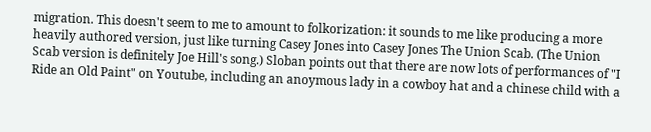migration. This doesn't seem to me to amount to folkorization: it sounds to me like producing a more heavily authored version, just like turning Casey Jones into Casey Jones The Union Scab. (The Union Scab version is definitely Joe Hill's song.) Sloban points out that there are now lots of performances of "I Ride an Old Paint" on Youtube, including an anoymous lady in a cowboy hat and a chinese child with a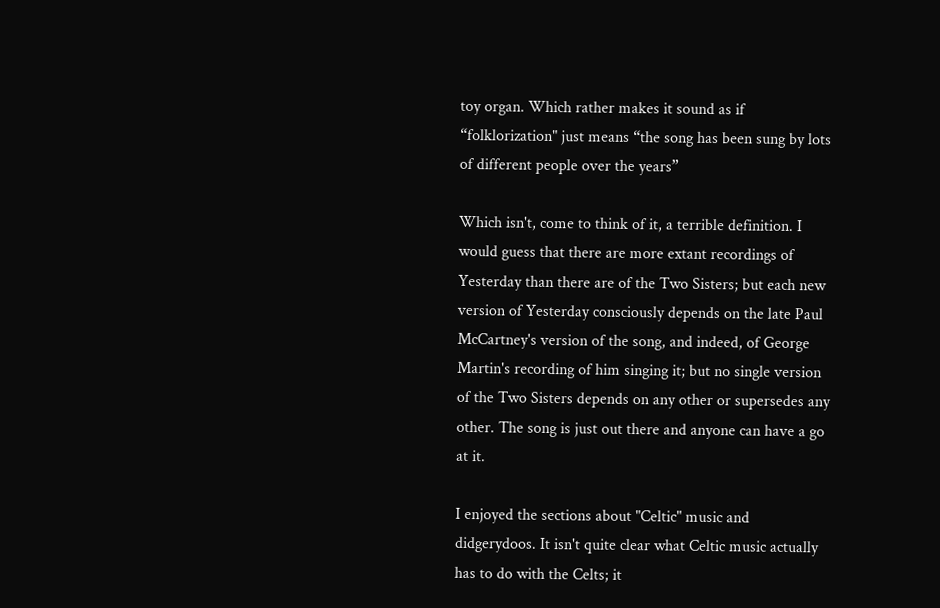toy organ. Which rather makes it sound as if “folklorization" just means “the song has been sung by lots of different people over the years”

Which isn't, come to think of it, a terrible definition. I would guess that there are more extant recordings of Yesterday than there are of the Two Sisters; but each new version of Yesterday consciously depends on the late Paul McCartney's version of the song, and indeed, of George Martin's recording of him singing it; but no single version of the Two Sisters depends on any other or supersedes any other. The song is just out there and anyone can have a go at it.

I enjoyed the sections about "Celtic" music and didgerydoos. It isn't quite clear what Celtic music actually has to do with the Celts; it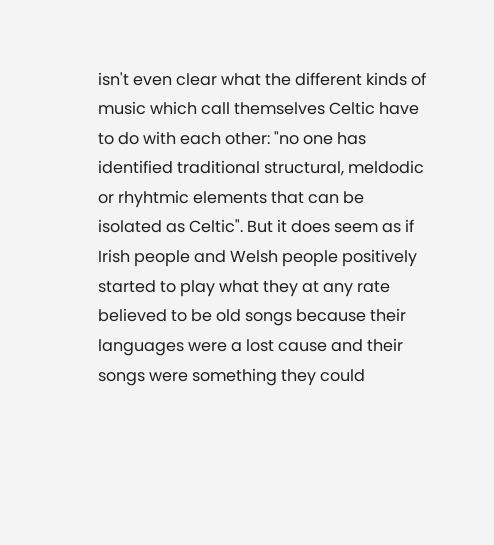isn't even clear what the different kinds of music which call themselves Celtic have to do with each other: "no one has identified traditional structural, meldodic or rhyhtmic elements that can be isolated as Celtic". But it does seem as if Irish people and Welsh people positively started to play what they at any rate believed to be old songs because their languages were a lost cause and their songs were something they could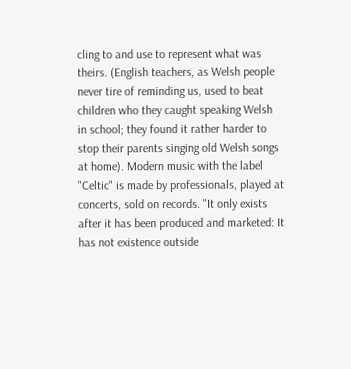cling to and use to represent what was theirs. (English teachers, as Welsh people never tire of reminding us, used to beat children who they caught speaking Welsh in school; they found it rather harder to stop their parents singing old Welsh songs at home). Modern music with the label "Celtic" is made by professionals, played at concerts, sold on records. "It only exists after it has been produced and marketed: It has not existence outside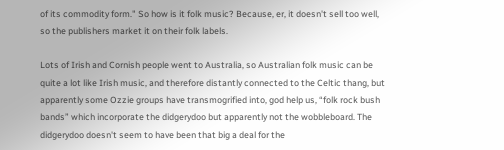of its commodity form." So how is it folk music? Because, er, it doesn't sell too well, so the publishers market it on their folk labels.

Lots of Irish and Cornish people went to Australia, so Australian folk music can be quite a lot like Irish music, and therefore distantly connected to the Celtic thang, but apparently some Ozzie groups have transmogrified into, god help us, “folk rock bush bands” which incorporate the didgerydoo but apparently not the wobbleboard. The didgerydoo doesn't seem to have been that big a deal for the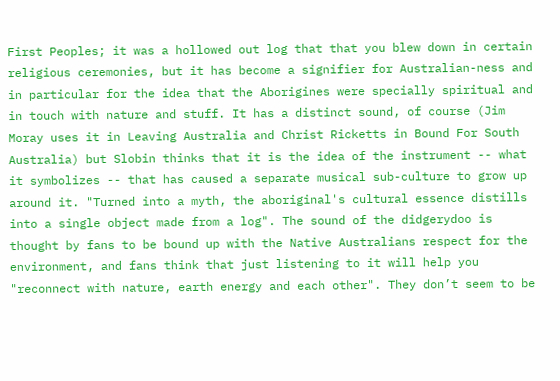First Peoples; it was a hollowed out log that that you blew down in certain religious ceremonies, but it has become a signifier for Australian-ness and in particular for the idea that the Aborigines were specially spiritual and in touch with nature and stuff. It has a distinct sound, of course (Jim Moray uses it in Leaving Australia and Christ Ricketts in Bound For South Australia) but Slobin thinks that it is the idea of the instrument -- what it symbolizes -- that has caused a separate musical sub-culture to grow up around it. "Turned into a myth, the aboriginal's cultural essence distills into a single object made from a log". The sound of the didgerydoo is thought by fans to be bound up with the Native Australians respect for the environment, and fans think that just listening to it will help you "reconnect with nature, earth energy and each other". They don’t seem to be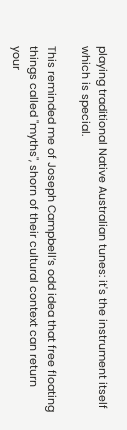playing traditional Native Australian tunes: it's the instrument itself which is special.

This reminded me of Joseph Campbell’s odd idea that free floating things called "myths", shorn of their cultural context can return your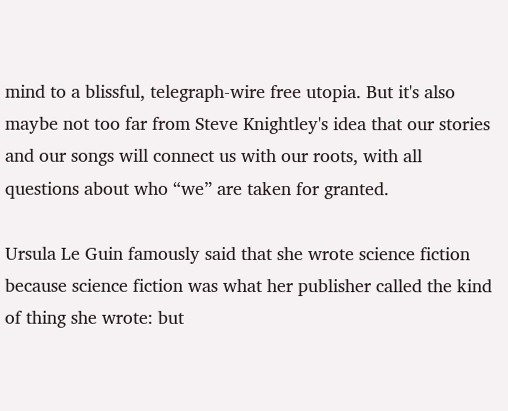mind to a blissful, telegraph-wire free utopia. But it's also maybe not too far from Steve Knightley's idea that our stories and our songs will connect us with our roots, with all questions about who “we” are taken for granted.

Ursula Le Guin famously said that she wrote science fiction because science fiction was what her publisher called the kind of thing she wrote: but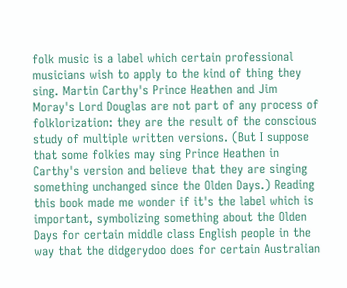folk music is a label which certain professional musicians wish to apply to the kind of thing they sing. Martin Carthy's Prince Heathen and Jim Moray's Lord Douglas are not part of any process of folklorization: they are the result of the conscious study of multiple written versions. (But I suppose that some folkies may sing Prince Heathen in Carthy's version and believe that they are singing something unchanged since the Olden Days.) Reading this book made me wonder if it's the label which is important, symbolizing something about the Olden Days for certain middle class English people in the way that the didgerydoo does for certain Australian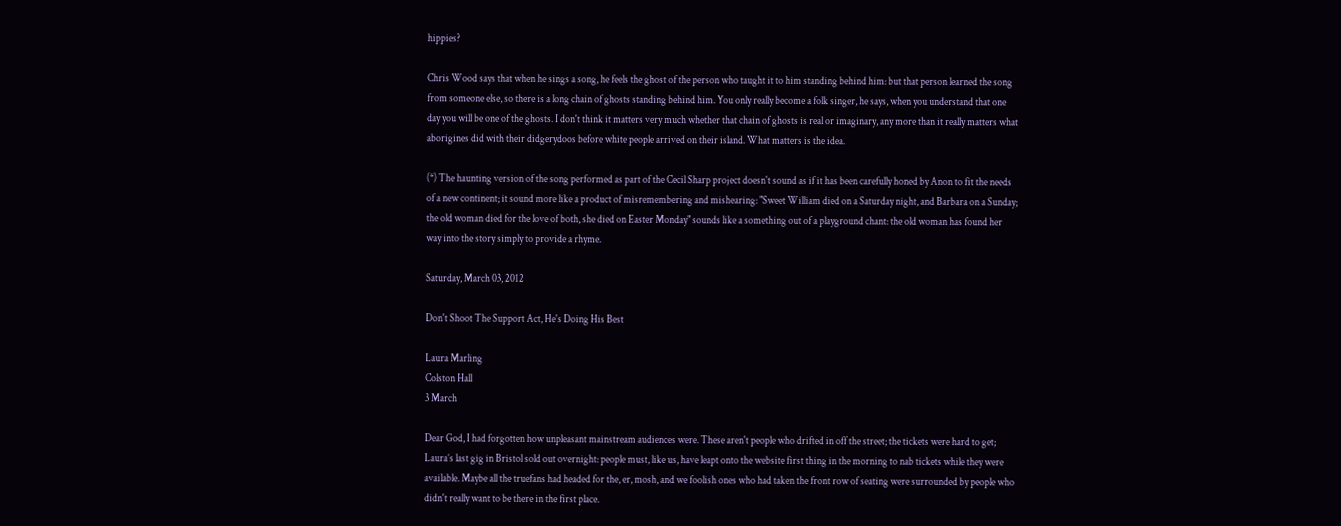hippies?

Chris Wood says that when he sings a song, he feels the ghost of the person who taught it to him standing behind him: but that person learned the song from someone else, so there is a long chain of ghosts standing behind him. You only really become a folk singer, he says, when you understand that one day you will be one of the ghosts. I don't think it matters very much whether that chain of ghosts is real or imaginary, any more than it really matters what aborigines did with their didgerydoos before white people arrived on their island. What matters is the idea.

(*) The haunting version of the song performed as part of the Cecil Sharp project doesn't sound as if it has been carefully honed by Anon to fit the needs of a new continent; it sound more like a product of misremembering and mishearing: "Sweet William died on a Saturday night, and Barbara on a Sunday; the old woman died for the love of both, she died on Easter Monday" sounds like a something out of a playground chant: the old woman has found her way into the story simply to provide a rhyme.

Saturday, March 03, 2012

Don't Shoot The Support Act, He's Doing His Best

Laura Marling
Colston Hall
3 March

Dear God, I had forgotten how unpleasant mainstream audiences were. These aren't people who drifted in off the street; the tickets were hard to get; Laura’s last gig in Bristol sold out overnight: people must, like us, have leapt onto the website first thing in the morning to nab tickets while they were available. Maybe all the truefans had headed for the, er, mosh, and we foolish ones who had taken the front row of seating were surrounded by people who didn't really want to be there in the first place.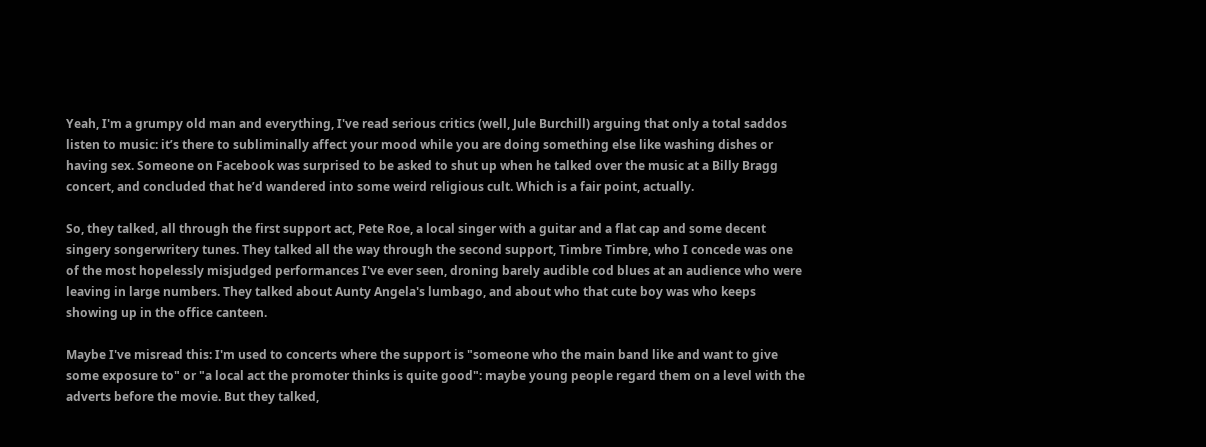Yeah, I'm a grumpy old man and everything, I've read serious critics (well, Jule Burchill) arguing that only a total saddos listen to music: it’s there to subliminally affect your mood while you are doing something else like washing dishes or having sex. Someone on Facebook was surprised to be asked to shut up when he talked over the music at a Billy Bragg concert, and concluded that he’d wandered into some weird religious cult. Which is a fair point, actually.

So, they talked, all through the first support act, Pete Roe, a local singer with a guitar and a flat cap and some decent singery songerwritery tunes. They talked all the way through the second support, Timbre Timbre, who I concede was one of the most hopelessly misjudged performances I've ever seen, droning barely audible cod blues at an audience who were leaving in large numbers. They talked about Aunty Angela's lumbago, and about who that cute boy was who keeps showing up in the office canteen.

Maybe I've misread this: I'm used to concerts where the support is "someone who the main band like and want to give some exposure to" or "a local act the promoter thinks is quite good": maybe young people regard them on a level with the adverts before the movie. But they talked,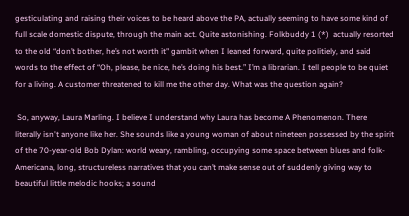gesticulating and raising their voices to be heard above the PA, actually seeming to have some kind of full scale domestic dispute, through the main act. Quite astonishing. Folkbuddy 1 (*)  actually resorted to the old “don’t bother, he’s not worth it" gambit when I leaned forward, quite politiely, and said words to the effect of “Oh, please, be nice, he’s doing his best.” I’m a librarian. I tell people to be quiet for a living. A customer threatened to kill me the other day. What was the question again?

 So, anyway, Laura Marling. I believe I understand why Laura has become A Phenomenon. There literally isn't anyone like her. She sounds like a young woman of about nineteen possessed by the spirit of the 70-year-old Bob Dylan: world weary, rambling, occupying some space between blues and folk-Americana, long, structureless narratives that you can’t make sense out of suddenly giving way to beautiful little melodic hooks; a sound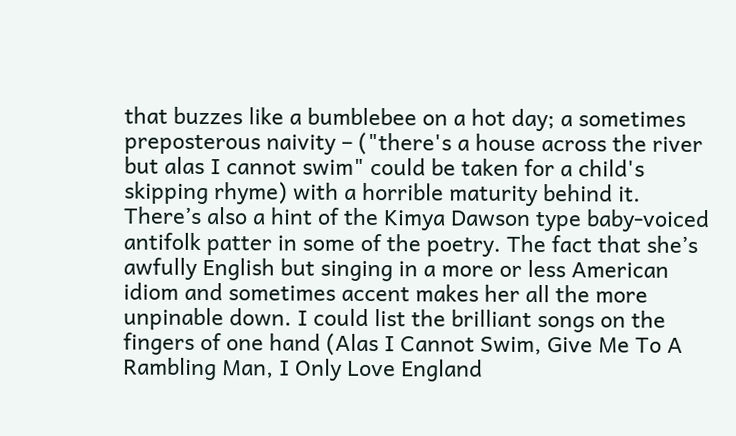that buzzes like a bumblebee on a hot day; a sometimes preposterous naivity – ("there's a house across the river but alas I cannot swim" could be taken for a child's skipping rhyme) with a horrible maturity behind it. There’s also a hint of the Kimya Dawson type baby-voiced antifolk patter in some of the poetry. The fact that she’s awfully English but singing in a more or less American idiom and sometimes accent makes her all the more unpinable down. I could list the brilliant songs on the fingers of one hand (Alas I Cannot Swim, Give Me To A Rambling Man, I Only Love England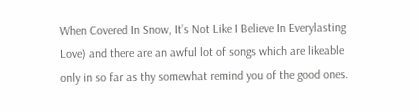When Covered In Snow, It’s Not Like I Believe In Everylasting Love) and there are an awful lot of songs which are likeable only in so far as thy somewhat remind you of the good ones.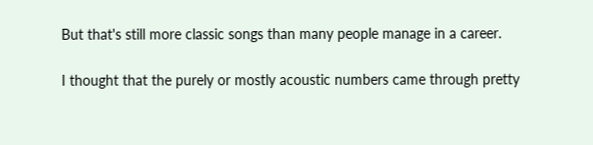But that's still more classic songs than many people manage in a career.

I thought that the purely or mostly acoustic numbers came through pretty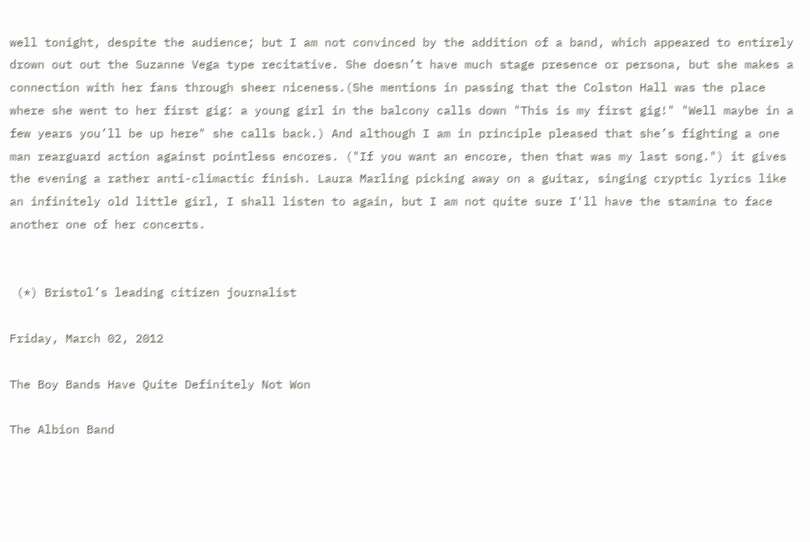well tonight, despite the audience; but I am not convinced by the addition of a band, which appeared to entirely drown out out the Suzanne Vega type recitative. She doesn’t have much stage presence or persona, but she makes a connection with her fans through sheer niceness.(She mentions in passing that the Colston Hall was the place where she went to her first gig: a young girl in the balcony calls down "This is my first gig!" "Well maybe in a few years you’ll be up here" she calls back.) And although I am in principle pleased that she’s fighting a one man rearguard action against pointless encores. ("If you want an encore, then that was my last song.") it gives the evening a rather anti-climactic finish. Laura Marling picking away on a guitar, singing cryptic lyrics like an infinitely old little girl, I shall listen to again, but I am not quite sure I'll have the stamina to face another one of her concerts.


 (*) Bristol’s leading citizen journalist

Friday, March 02, 2012

The Boy Bands Have Quite Definitely Not Won

The Albion Band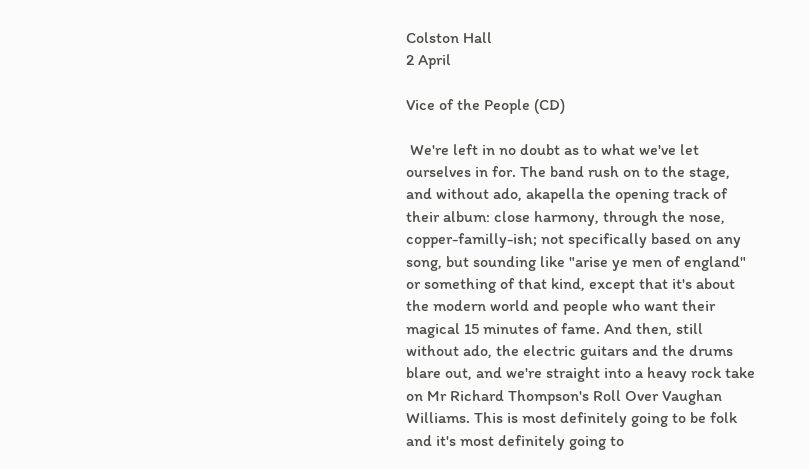Colston Hall
2 April

Vice of the People (CD)

 We're left in no doubt as to what we've let ourselves in for. The band rush on to the stage, and without ado, akapella the opening track of their album: close harmony, through the nose, copper-familly-ish; not specifically based on any song, but sounding like "arise ye men of england" or something of that kind, except that it's about the modern world and people who want their magical 15 minutes of fame. And then, still without ado, the electric guitars and the drums blare out, and we're straight into a heavy rock take on Mr Richard Thompson's Roll Over Vaughan Williams. This is most definitely going to be folk and it's most definitely going to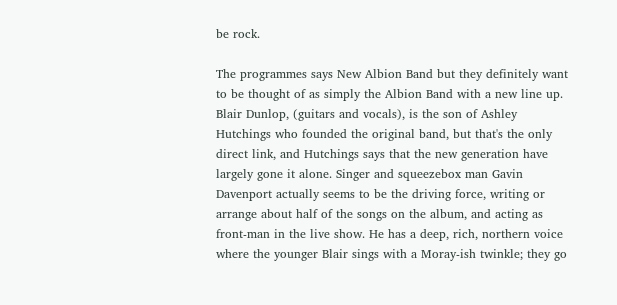be rock.

The programmes says New Albion Band but they definitely want to be thought of as simply the Albion Band with a new line up. Blair Dunlop, (guitars and vocals), is the son of Ashley Hutchings who founded the original band, but that's the only direct link, and Hutchings says that the new generation have largely gone it alone. Singer and squeezebox man Gavin Davenport actually seems to be the driving force, writing or arrange about half of the songs on the album, and acting as front-man in the live show. He has a deep, rich, northern voice where the younger Blair sings with a Moray-ish twinkle; they go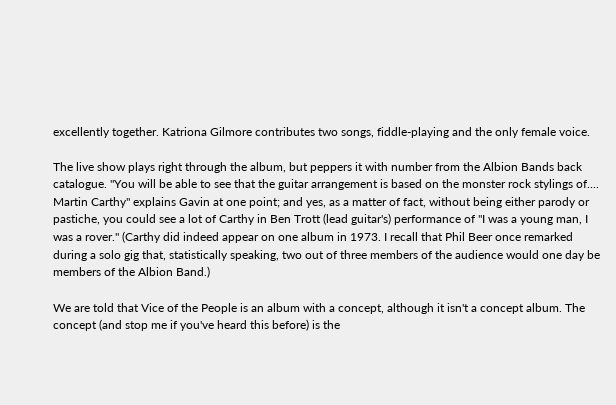excellently together. Katriona Gilmore contributes two songs, fiddle-playing and the only female voice.

The live show plays right through the album, but peppers it with number from the Albion Bands back catalogue. "You will be able to see that the guitar arrangement is based on the monster rock stylings of.... Martin Carthy" explains Gavin at one point; and yes, as a matter of fact, without being either parody or pastiche, you could see a lot of Carthy in Ben Trott (lead guitar's) performance of "I was a young man, I was a rover." (Carthy did indeed appear on one album in 1973. I recall that Phil Beer once remarked during a solo gig that, statistically speaking, two out of three members of the audience would one day be members of the Albion Band.)

We are told that Vice of the People is an album with a concept, although it isn't a concept album. The concept (and stop me if you've heard this before) is the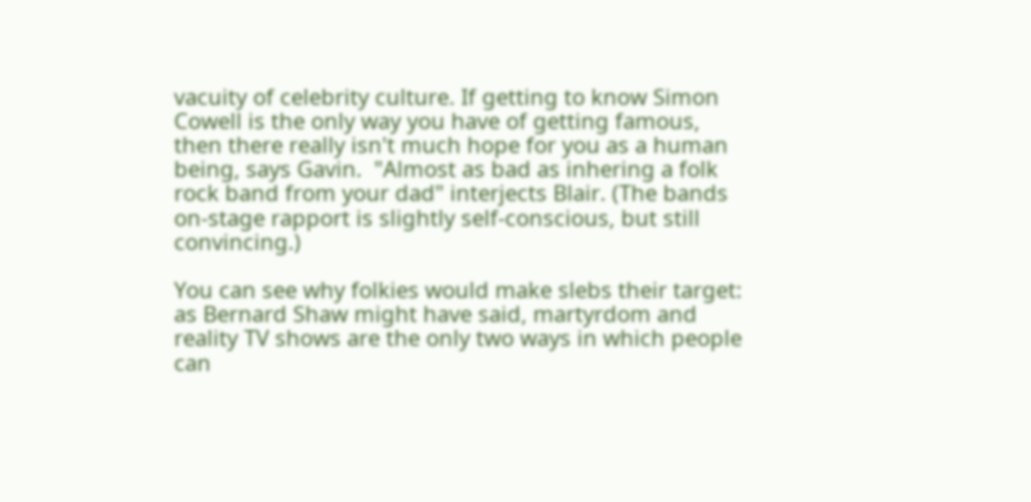vacuity of celebrity culture. If getting to know Simon Cowell is the only way you have of getting famous, then there really isn't much hope for you as a human being, says Gavin.  "Almost as bad as inhering a folk rock band from your dad" interjects Blair. (The bands on-stage rapport is slightly self-conscious, but still convincing.)

You can see why folkies would make slebs their target: as Bernard Shaw might have said, martyrdom and reality TV shows are the only two ways in which people can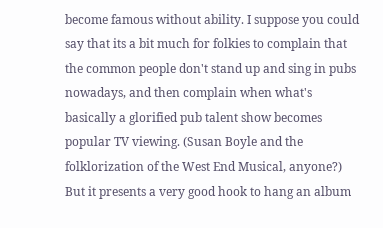become famous without ability. I suppose you could say that its a bit much for folkies to complain that the common people don't stand up and sing in pubs nowadays, and then complain when what's basically a glorified pub talent show becomes popular TV viewing. (Susan Boyle and the folklorization of the West End Musical, anyone?) But it presents a very good hook to hang an album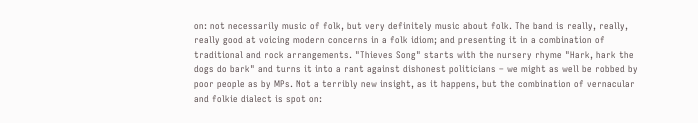on: not necessarily music of folk, but very definitely music about folk. The band is really, really, really good at voicing modern concerns in a folk idiom; and presenting it in a combination of traditional and rock arrangements. "Thieves Song" starts with the nursery rhyme "Hark, hark the dogs do bark" and turns it into a rant against dishonest politicians – we might as well be robbed by poor people as by MPs. Not a terribly new insight, as it happens, but the combination of vernacular and folkie dialect is spot on: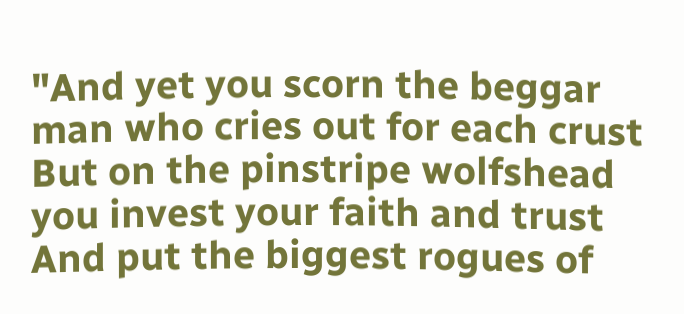"And yet you scorn the beggar man who cries out for each crust
But on the pinstripe wolfshead you invest your faith and trust
And put the biggest rogues of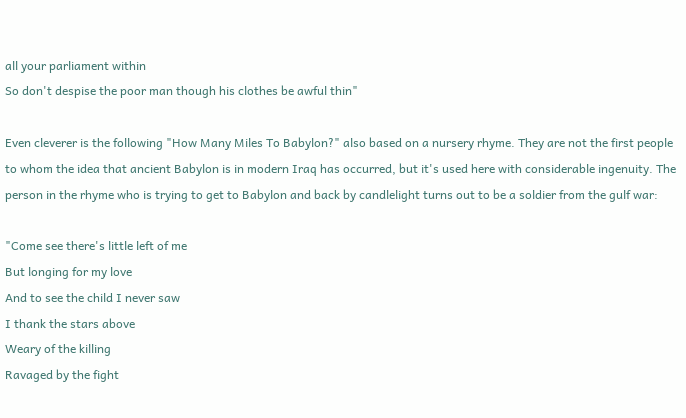all your parliament within
So don't despise the poor man though his clothes be awful thin"

Even cleverer is the following "How Many Miles To Babylon?" also based on a nursery rhyme. They are not the first people to whom the idea that ancient Babylon is in modern Iraq has occurred, but it's used here with considerable ingenuity. The person in the rhyme who is trying to get to Babylon and back by candlelight turns out to be a soldier from the gulf war:

"Come see there's little left of me
But longing for my love
And to see the child I never saw
I thank the stars above
Weary of the killing
Ravaged by the fight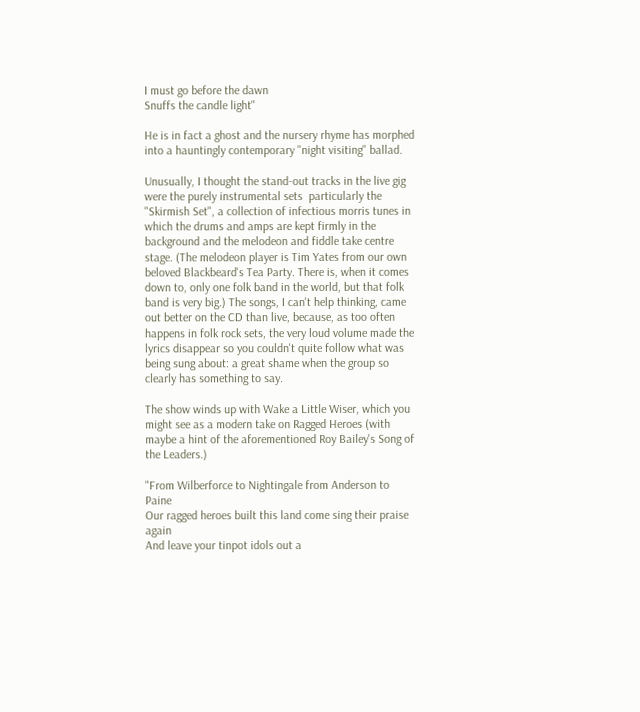I must go before the dawn
Snuffs the candle light"

He is in fact a ghost and the nursery rhyme has morphed into a hauntingly contemporary "night visiting" ballad.

Unusually, I thought the stand-out tracks in the live gig were the purely instrumental sets  particularly the "Skirmish Set", a collection of infectious morris tunes in which the drums and amps are kept firmly in the background and the melodeon and fiddle take centre stage. (The melodeon player is Tim Yates from our own beloved Blackbeard's Tea Party. There is, when it comes down to, only one folk band in the world, but that folk band is very big.) The songs, I can't help thinking, came out better on the CD than live, because, as too often happens in folk rock sets, the very loud volume made the lyrics disappear so you couldn't quite follow what was being sung about: a great shame when the group so clearly has something to say.

The show winds up with Wake a Little Wiser, which you might see as a modern take on Ragged Heroes (with maybe a hint of the aforementioned Roy Bailey's Song of the Leaders.)

"From Wilberforce to Nightingale from Anderson to Paine
Our ragged heroes built this land come sing their praise again
And leave your tinpot idols out a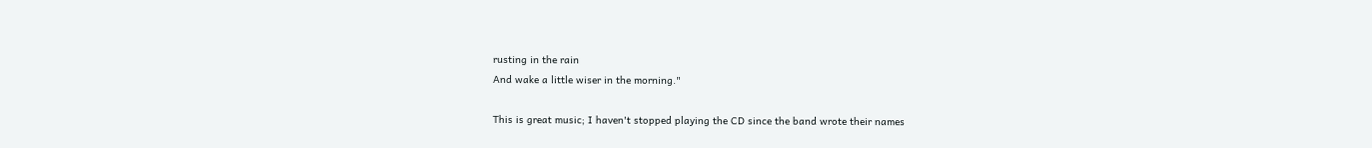rusting in the rain
And wake a little wiser in the morning."

This is great music; I haven't stopped playing the CD since the band wrote their names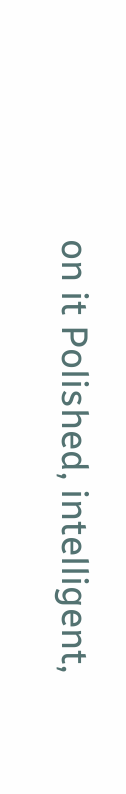on it Polished, intelligent,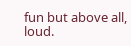fun but above all, loud.